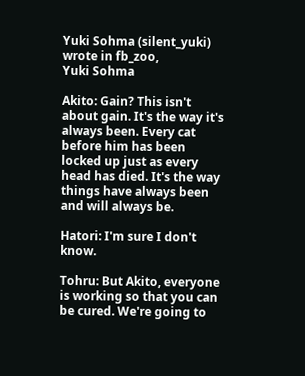Yuki Sohma (silent_yuki) wrote in fb_zoo,
Yuki Sohma

Akito: Gain? This isn't about gain. It's the way it's always been. Every cat before him has been locked up just as every head has died. It's the way things have always been and will always be.

Hatori: I'm sure I don't know.

Tohru: But Akito, everyone is working so that you can be cured. We're going to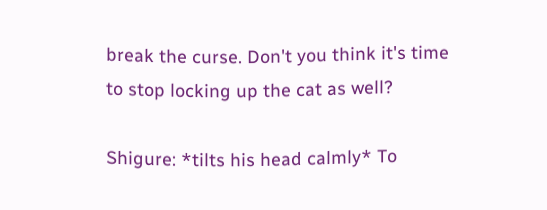break the curse. Don't you think it's time to stop locking up the cat as well?

Shigure: *tilts his head calmly* To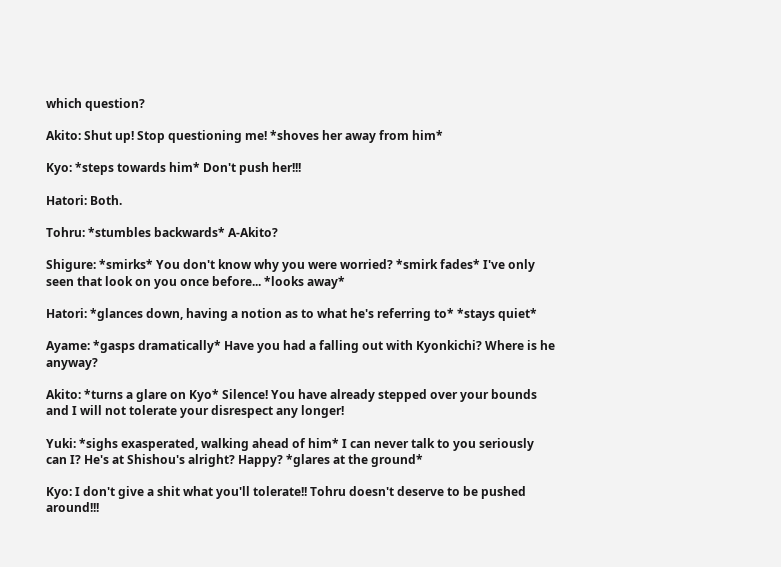which question?

Akito: Shut up! Stop questioning me! *shoves her away from him*

Kyo: *steps towards him* Don't push her!!!

Hatori: Both.

Tohru: *stumbles backwards* A-Akito?

Shigure: *smirks* You don't know why you were worried? *smirk fades* I've only seen that look on you once before... *looks away*

Hatori: *glances down, having a notion as to what he's referring to* *stays quiet*

Ayame: *gasps dramatically* Have you had a falling out with Kyonkichi? Where is he anyway?

Akito: *turns a glare on Kyo* Silence! You have already stepped over your bounds and I will not tolerate your disrespect any longer!

Yuki: *sighs exasperated, walking ahead of him* I can never talk to you seriously can I? He's at Shishou's alright? Happy? *glares at the ground*

Kyo: I don't give a shit what you'll tolerate!! Tohru doesn't deserve to be pushed around!!!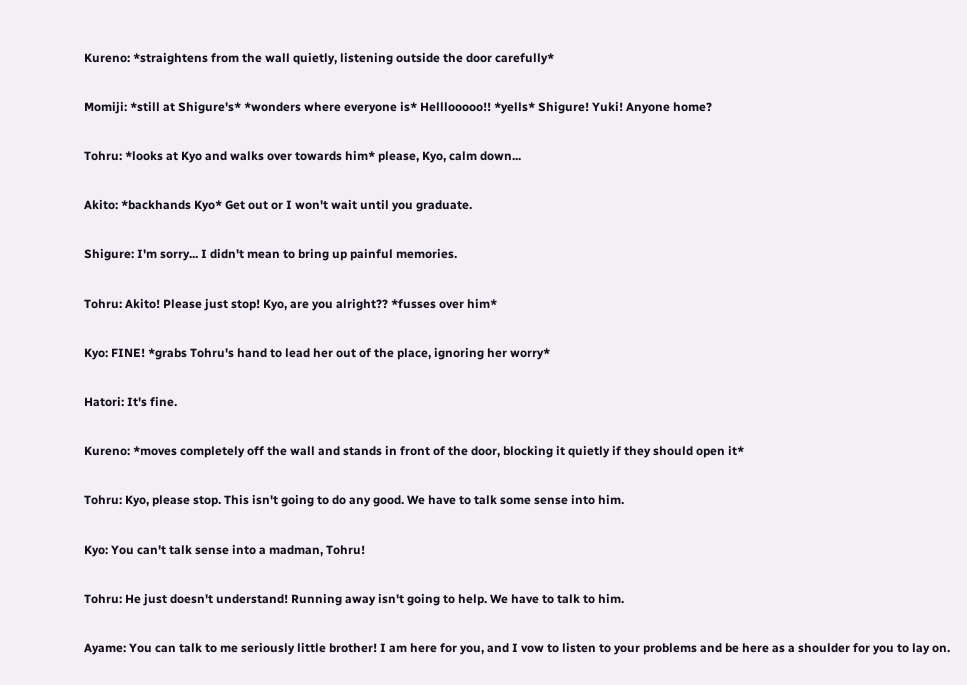Kureno: *straightens from the wall quietly, listening outside the door carefully*

Momiji: *still at Shigure's* *wonders where everyone is* Helllooooo!! *yells* Shigure! Yuki! Anyone home?

Tohru: *looks at Kyo and walks over towards him* please, Kyo, calm down...

Akito: *backhands Kyo* Get out or I won't wait until you graduate.

Shigure: I'm sorry... I didn't mean to bring up painful memories.

Tohru: Akito! Please just stop! Kyo, are you alright?? *fusses over him*

Kyo: FINE! *grabs Tohru's hand to lead her out of the place, ignoring her worry*

Hatori: It's fine.

Kureno: *moves completely off the wall and stands in front of the door, blocking it quietly if they should open it*

Tohru: Kyo, please stop. This isn't going to do any good. We have to talk some sense into him.

Kyo: You can't talk sense into a madman, Tohru!

Tohru: He just doesn't understand! Running away isn't going to help. We have to talk to him.

Ayame: You can talk to me seriously little brother! I am here for you, and I vow to listen to your problems and be here as a shoulder for you to lay on.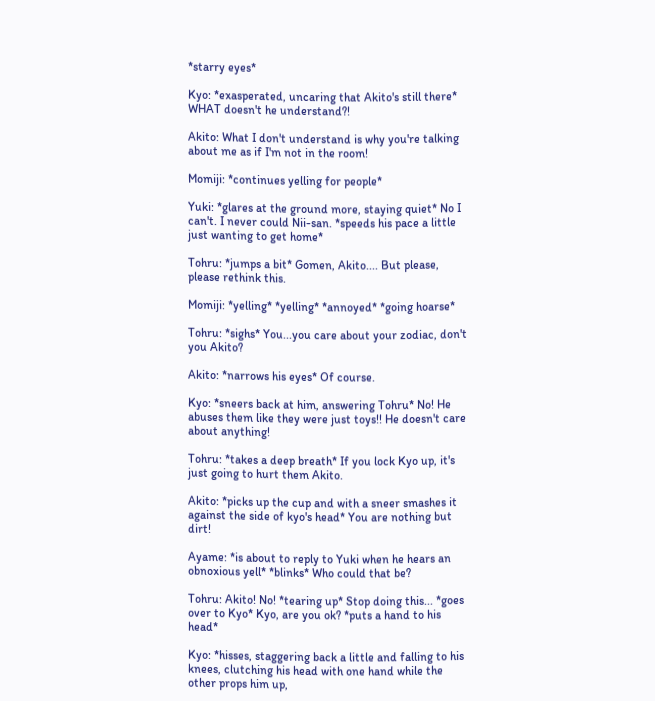*starry eyes*

Kyo: *exasperated, uncaring that Akito's still there* WHAT doesn't he understand?!

Akito: What I don't understand is why you're talking about me as if I'm not in the room!

Momiji: *continues yelling for people*

Yuki: *glares at the ground more, staying quiet* No I can't. I never could Nii-san. *speeds his pace a little just wanting to get home*

Tohru: *jumps a bit* Gomen, Akito.... But please, please rethink this.

Momiji: *yelling* *yelling* *annoyed* *going hoarse*

Tohru: *sighs* You...you care about your zodiac, don't you Akito?

Akito: *narrows his eyes* Of course.

Kyo: *sneers back at him, answering Tohru* No! He abuses them like they were just toys!! He doesn't care about anything!

Tohru: *takes a deep breath* If you lock Kyo up, it's just going to hurt them Akito.

Akito: *picks up the cup and with a sneer smashes it against the side of kyo's head* You are nothing but dirt!

Ayame: *is about to reply to Yuki when he hears an obnoxious yell* *blinks* Who could that be?

Tohru: Akito! No! *tearing up* Stop doing this... *goes over to Kyo* Kyo, are you ok? *puts a hand to his head*

Kyo: *hisses, staggering back a little and falling to his knees, clutching his head with one hand while the other props him up,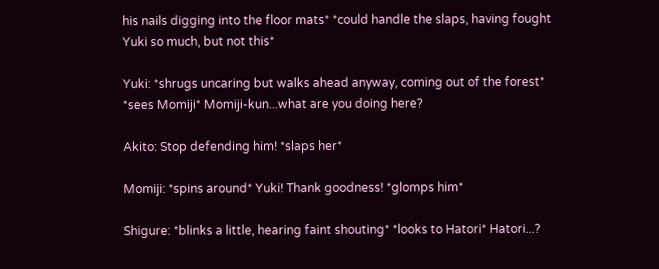his nails digging into the floor mats* *could handle the slaps, having fought Yuki so much, but not this*

Yuki: *shrugs uncaring but walks ahead anyway, coming out of the forest* *sees Momiji* Momiji-kun...what are you doing here?

Akito: Stop defending him! *slaps her*

Momiji: *spins around* Yuki! Thank goodness! *glomps him*

Shigure: *blinks a little, hearing faint shouting* *looks to Hatori* Hatori...?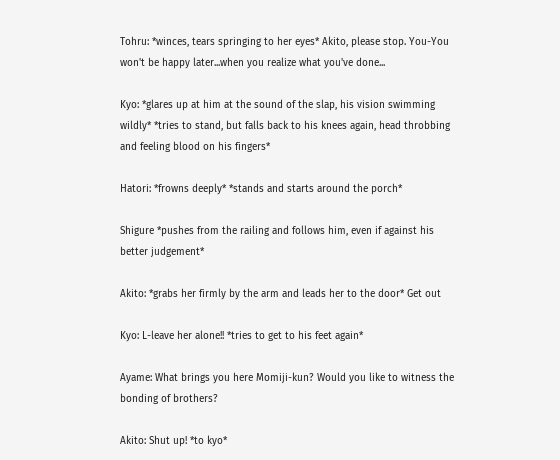Tohru: *winces, tears springing to her eyes* Akito, please stop. You-You won't be happy later...when you realize what you've done...

Kyo: *glares up at him at the sound of the slap, his vision swimming wildly* *tries to stand, but falls back to his knees again, head throbbing and feeling blood on his fingers*

Hatori: *frowns deeply* *stands and starts around the porch*

Shigure *pushes from the railing and follows him, even if against his better judgement*

Akito: *grabs her firmly by the arm and leads her to the door* Get out

Kyo: L-leave her alone!! *tries to get to his feet again*

Ayame: What brings you here Momiji-kun? Would you like to witness the bonding of brothers?

Akito: Shut up! *to kyo*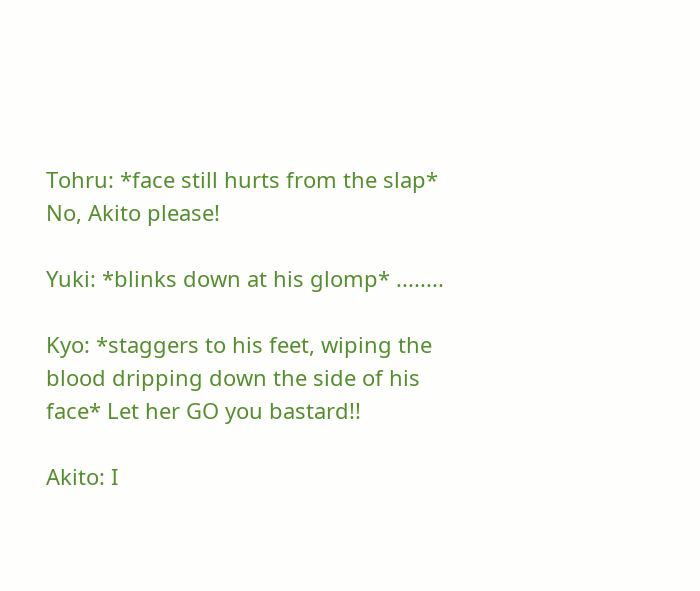Tohru: *face still hurts from the slap* No, Akito please!

Yuki: *blinks down at his glomp* ........

Kyo: *staggers to his feet, wiping the blood dripping down the side of his face* Let her GO you bastard!!

Akito: I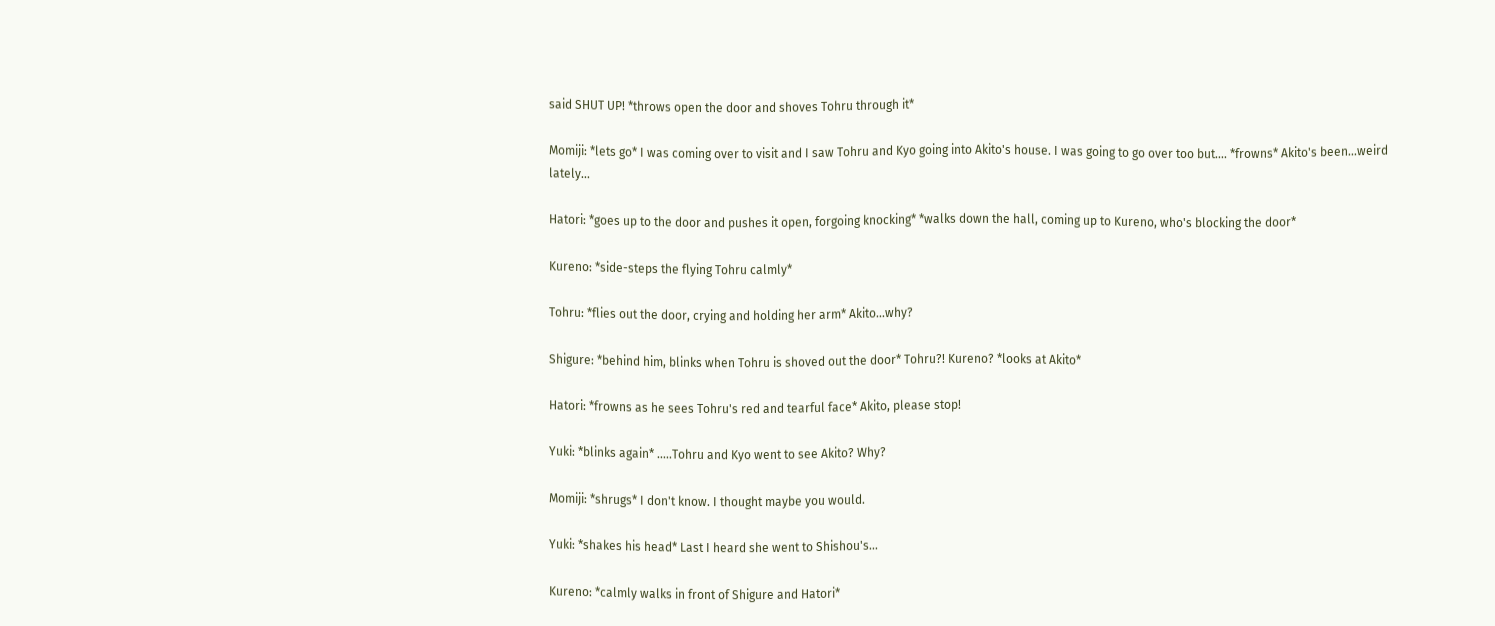said SHUT UP! *throws open the door and shoves Tohru through it*

Momiji: *lets go* I was coming over to visit and I saw Tohru and Kyo going into Akito's house. I was going to go over too but.... *frowns* Akito's been...weird lately...

Hatori: *goes up to the door and pushes it open, forgoing knocking* *walks down the hall, coming up to Kureno, who's blocking the door*

Kureno: *side-steps the flying Tohru calmly*

Tohru: *flies out the door, crying and holding her arm* Akito...why?

Shigure: *behind him, blinks when Tohru is shoved out the door* Tohru?! Kureno? *looks at Akito*

Hatori: *frowns as he sees Tohru's red and tearful face* Akito, please stop!

Yuki: *blinks again* .....Tohru and Kyo went to see Akito? Why?

Momiji: *shrugs* I don't know. I thought maybe you would.

Yuki: *shakes his head* Last I heard she went to Shishou's...

Kureno: *calmly walks in front of Shigure and Hatori*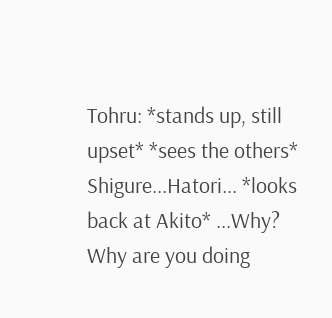Tohru: *stands up, still upset* *sees the others* Shigure...Hatori... *looks back at Akito* ...Why? Why are you doing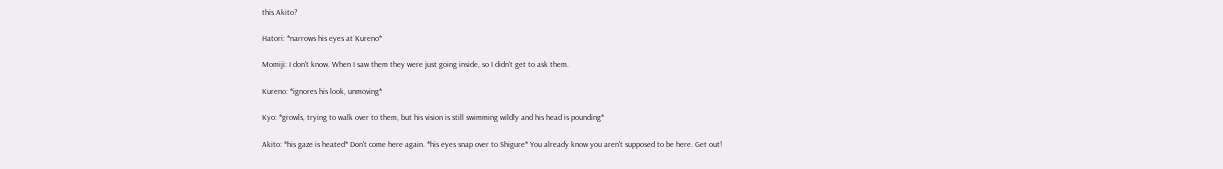this Akito?

Hatori: *narrows his eyes at Kureno*

Momiji: I don't know. When I saw them they were just going inside, so I didn't get to ask them.

Kureno: *ignores his look, unmoving*

Kyo: *growls, trying to walk over to them, but his vision is still swimming wildly and his head is pounding*

Akito: *his gaze is heated* Don't come here again. *his eyes snap over to Shigure* You already know you aren't supposed to be here. Get out!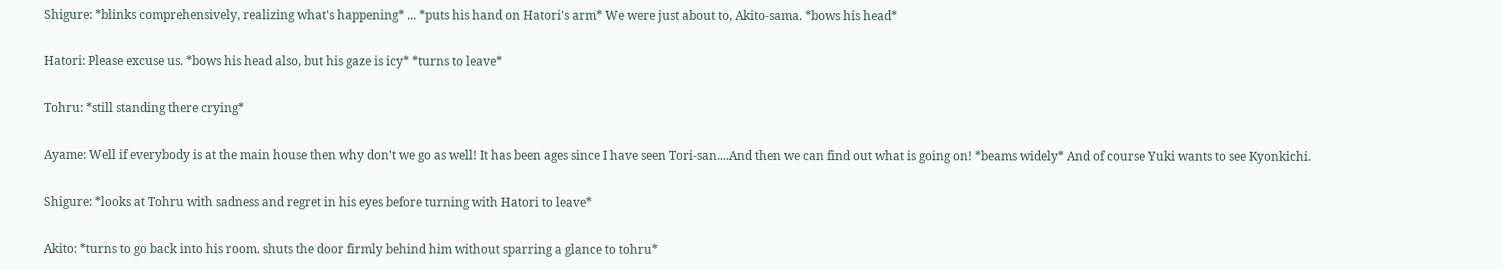Shigure: *blinks comprehensively, realizing what's happening* ... *puts his hand on Hatori's arm* We were just about to, Akito-sama. *bows his head*

Hatori: Please excuse us. *bows his head also, but his gaze is icy* *turns to leave*

Tohru: *still standing there crying*

Ayame: Well if everybody is at the main house then why don't we go as well! It has been ages since I have seen Tori-san....And then we can find out what is going on! *beams widely* And of course Yuki wants to see Kyonkichi.

Shigure: *looks at Tohru with sadness and regret in his eyes before turning with Hatori to leave*

Akito: *turns to go back into his room. shuts the door firmly behind him without sparring a glance to tohru*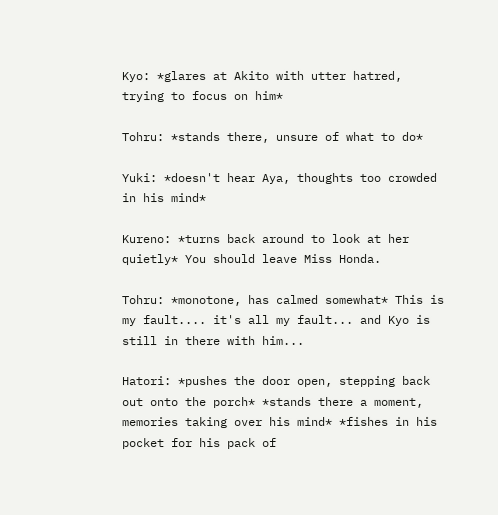Kyo: *glares at Akito with utter hatred, trying to focus on him*

Tohru: *stands there, unsure of what to do*

Yuki: *doesn't hear Aya, thoughts too crowded in his mind*

Kureno: *turns back around to look at her quietly* You should leave Miss Honda.

Tohru: *monotone, has calmed somewhat* This is my fault.... it's all my fault... and Kyo is still in there with him...

Hatori: *pushes the door open, stepping back out onto the porch* *stands there a moment, memories taking over his mind* *fishes in his pocket for his pack of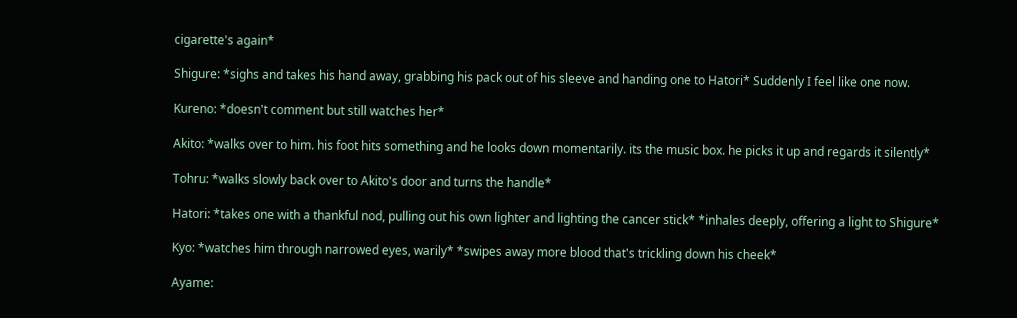cigarette's again*

Shigure: *sighs and takes his hand away, grabbing his pack out of his sleeve and handing one to Hatori* Suddenly I feel like one now.

Kureno: *doesn't comment but still watches her*

Akito: *walks over to him. his foot hits something and he looks down momentarily. its the music box. he picks it up and regards it silently*

Tohru: *walks slowly back over to Akito's door and turns the handle*

Hatori: *takes one with a thankful nod, pulling out his own lighter and lighting the cancer stick* *inhales deeply, offering a light to Shigure*

Kyo: *watches him through narrowed eyes, warily* *swipes away more blood that's trickling down his cheek*

Ayame: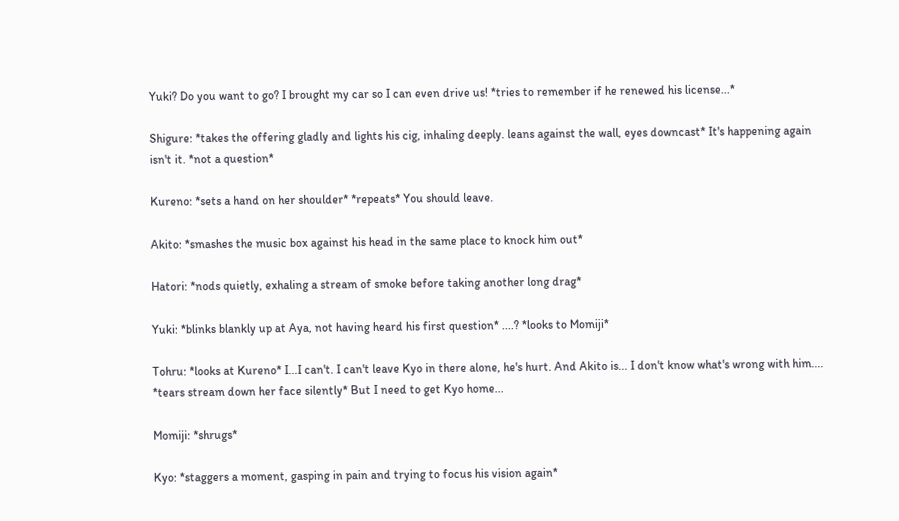Yuki? Do you want to go? I brought my car so I can even drive us! *tries to remember if he renewed his license...*

Shigure: *takes the offering gladly and lights his cig, inhaling deeply. leans against the wall, eyes downcast* It's happening again isn't it. *not a question*

Kureno: *sets a hand on her shoulder* *repeats* You should leave.

Akito: *smashes the music box against his head in the same place to knock him out*

Hatori: *nods quietly, exhaling a stream of smoke before taking another long drag*

Yuki: *blinks blankly up at Aya, not having heard his first question* ....? *looks to Momiji*

Tohru: *looks at Kureno* I...I can't. I can't leave Kyo in there alone, he's hurt. And Akito is... I don't know what's wrong with him.... *tears stream down her face silently* But I need to get Kyo home...

Momiji: *shrugs*

Kyo: *staggers a moment, gasping in pain and trying to focus his vision again*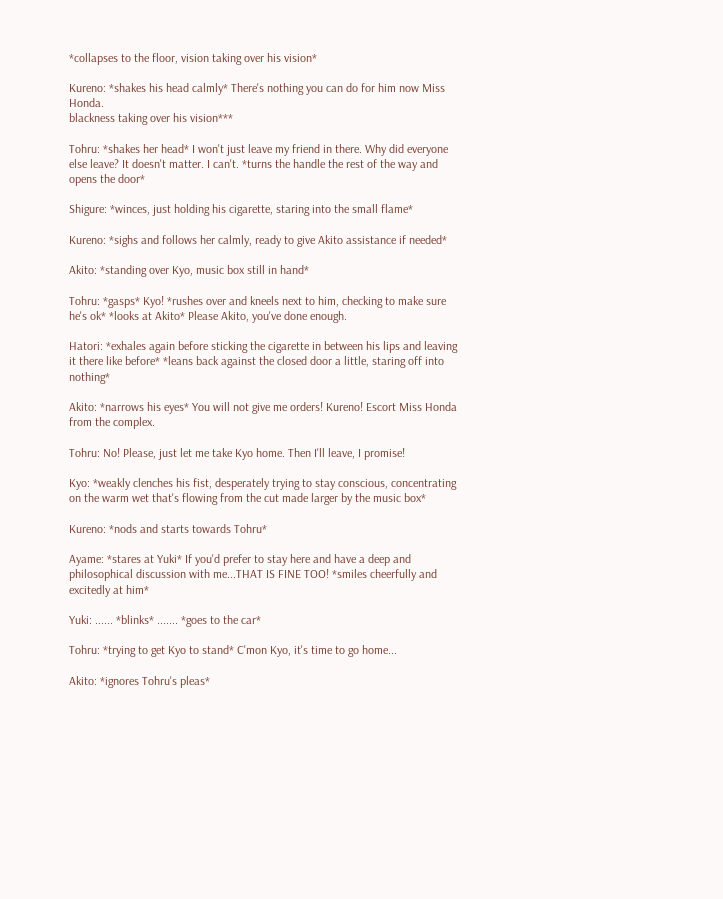*collapses to the floor, vision taking over his vision*

Kureno: *shakes his head calmly* There's nothing you can do for him now Miss Honda.
blackness taking over his vision***

Tohru: *shakes her head* I won't just leave my friend in there. Why did everyone else leave? It doesn't matter. I can't. *turns the handle the rest of the way and opens the door*

Shigure: *winces, just holding his cigarette, staring into the small flame*

Kureno: *sighs and follows her calmly, ready to give Akito assistance if needed*

Akito: *standing over Kyo, music box still in hand*

Tohru: *gasps* Kyo! *rushes over and kneels next to him, checking to make sure he's ok* *looks at Akito* Please Akito, you've done enough.

Hatori: *exhales again before sticking the cigarette in between his lips and leaving it there like before* *leans back against the closed door a little, staring off into nothing*

Akito: *narrows his eyes* You will not give me orders! Kureno! Escort Miss Honda from the complex.

Tohru: No! Please, just let me take Kyo home. Then I'll leave, I promise!

Kyo: *weakly clenches his fist, desperately trying to stay conscious, concentrating on the warm wet that's flowing from the cut made larger by the music box*

Kureno: *nods and starts towards Tohru*

Ayame: *stares at Yuki* If you'd prefer to stay here and have a deep and philosophical discussion with me...THAT IS FINE TOO! *smiles cheerfully and excitedly at him*

Yuki: ...... *blinks* ....... *goes to the car*

Tohru: *trying to get Kyo to stand* C'mon Kyo, it's time to go home...

Akito: *ignores Tohru's pleas*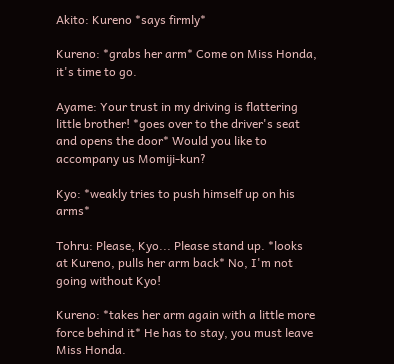Akito: Kureno *says firmly*

Kureno: *grabs her arm* Come on Miss Honda, it's time to go.

Ayame: Your trust in my driving is flattering little brother! *goes over to the driver's seat and opens the door* Would you like to accompany us Momiji-kun?

Kyo: *weakly tries to push himself up on his arms*

Tohru: Please, Kyo... Please stand up. *looks at Kureno, pulls her arm back* No, I'm not going without Kyo!

Kureno: *takes her arm again with a little more force behind it* He has to stay, you must leave Miss Honda.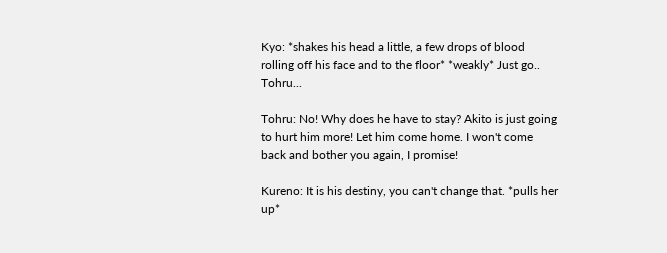Kyo: *shakes his head a little, a few drops of blood rolling off his face and to the floor* *weakly* Just go.. Tohru...

Tohru: No! Why does he have to stay? Akito is just going to hurt him more! Let him come home. I won't come back and bother you again, I promise!

Kureno: It is his destiny, you can't change that. *pulls her up*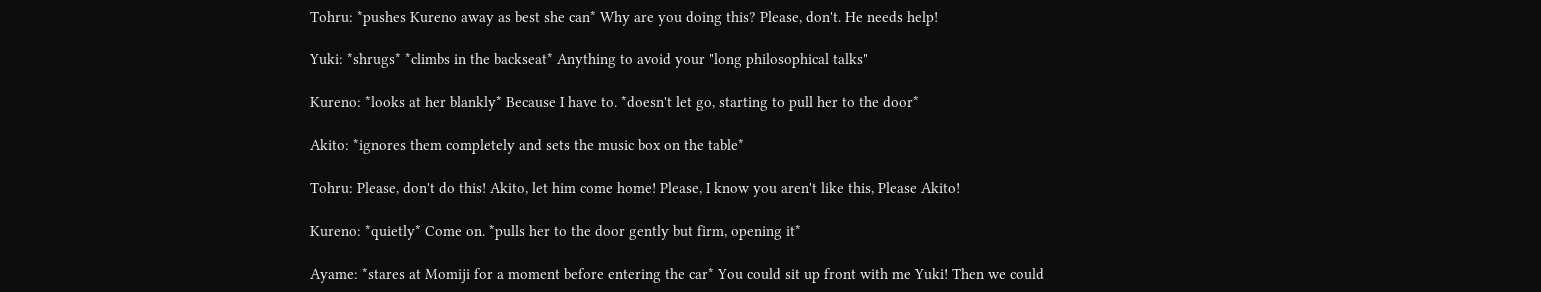Tohru: *pushes Kureno away as best she can* Why are you doing this? Please, don't. He needs help!

Yuki: *shrugs* *climbs in the backseat* Anything to avoid your "long philosophical talks"

Kureno: *looks at her blankly* Because I have to. *doesn't let go, starting to pull her to the door*

Akito: *ignores them completely and sets the music box on the table*

Tohru: Please, don't do this! Akito, let him come home! Please, I know you aren't like this, Please Akito!

Kureno: *quietly* Come on. *pulls her to the door gently but firm, opening it*

Ayame: *stares at Momiji for a moment before entering the car* You could sit up front with me Yuki! Then we could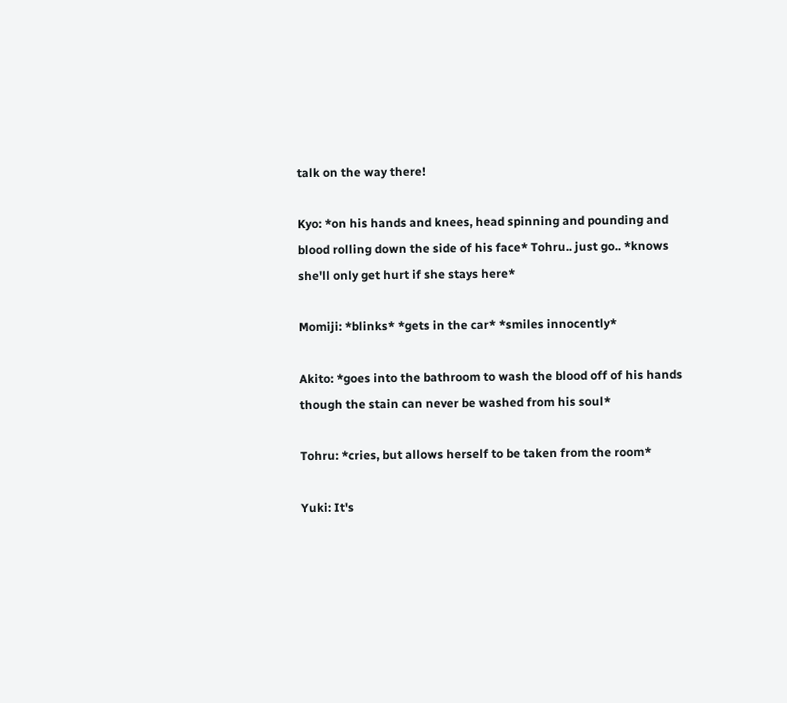talk on the way there!

Kyo: *on his hands and knees, head spinning and pounding and blood rolling down the side of his face* Tohru.. just go.. *knows she'll only get hurt if she stays here*

Momiji: *blinks* *gets in the car* *smiles innocently*

Akito: *goes into the bathroom to wash the blood off of his hands though the stain can never be washed from his soul*

Tohru: *cries, but allows herself to be taken from the room*

Yuki: It's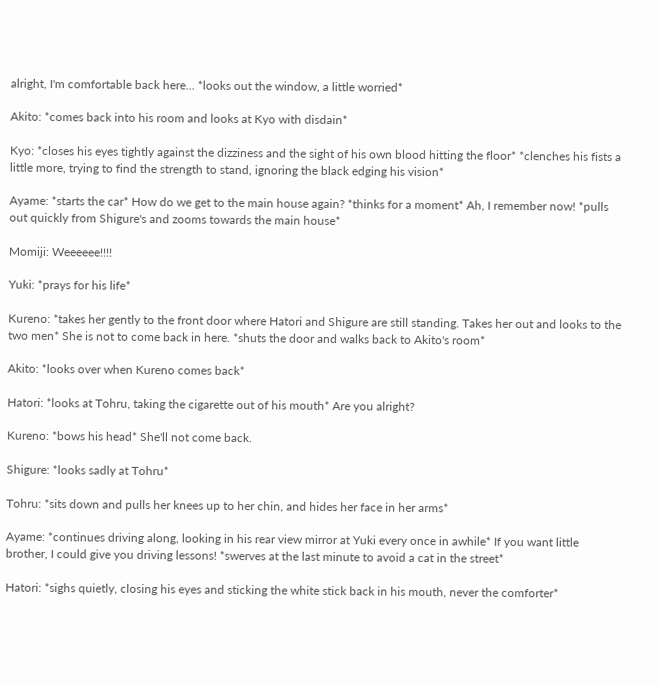alright, I'm comfortable back here... *looks out the window, a little worried*

Akito: *comes back into his room and looks at Kyo with disdain*

Kyo: *closes his eyes tightly against the dizziness and the sight of his own blood hitting the floor* *clenches his fists a little more, trying to find the strength to stand, ignoring the black edging his vision*

Ayame: *starts the car* How do we get to the main house again? *thinks for a moment* Ah, I remember now! *pulls out quickly from Shigure's and zooms towards the main house*

Momiji: Weeeeee!!!!

Yuki: *prays for his life*

Kureno: *takes her gently to the front door where Hatori and Shigure are still standing. Takes her out and looks to the two men* She is not to come back in here. *shuts the door and walks back to Akito's room*

Akito: *looks over when Kureno comes back*

Hatori: *looks at Tohru, taking the cigarette out of his mouth* Are you alright?

Kureno: *bows his head* She'll not come back.

Shigure: *looks sadly at Tohru*

Tohru: *sits down and pulls her knees up to her chin, and hides her face in her arms*

Ayame: *continues driving along, looking in his rear view mirror at Yuki every once in awhile* If you want little brother, I could give you driving lessons! *swerves at the last minute to avoid a cat in the street*

Hatori: *sighs quietly, closing his eyes and sticking the white stick back in his mouth, never the comforter*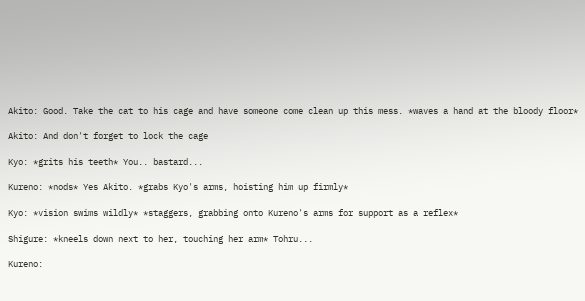Akito: Good. Take the cat to his cage and have someone come clean up this mess. *waves a hand at the bloody floor*

Akito: And don't forget to lock the cage

Kyo: *grits his teeth* You.. bastard...

Kureno: *nods* Yes Akito. *grabs Kyo's arms, hoisting him up firmly*

Kyo: *vision swims wildly* *staggers, grabbing onto Kureno's arms for support as a reflex*

Shigure: *kneels down next to her, touching her arm* Tohru...

Kureno: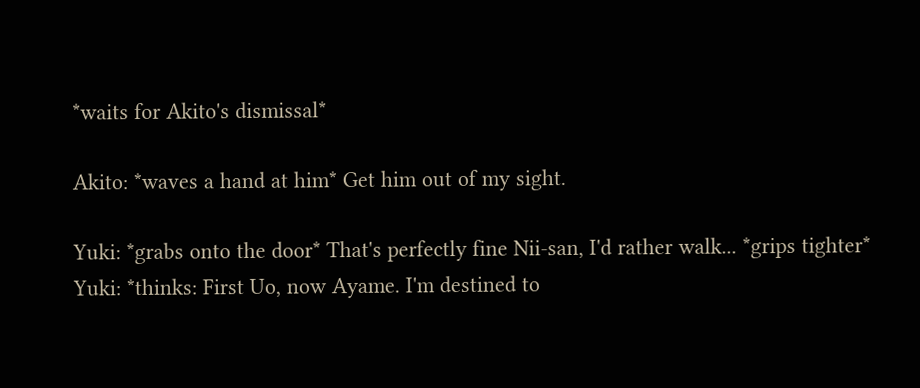*waits for Akito's dismissal*

Akito: *waves a hand at him* Get him out of my sight.

Yuki: *grabs onto the door* That's perfectly fine Nii-san, I'd rather walk... *grips tighter*
Yuki: *thinks: First Uo, now Ayame. I'm destined to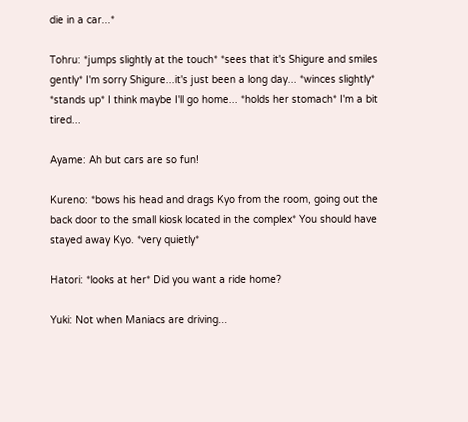die in a car...*

Tohru: *jumps slightly at the touch* *sees that it's Shigure and smiles gently* I'm sorry Shigure...it's just been a long day... *winces slightly* *stands up* I think maybe I'll go home... *holds her stomach* I'm a bit tired...

Ayame: Ah but cars are so fun!

Kureno: *bows his head and drags Kyo from the room, going out the back door to the small kiosk located in the complex* You should have stayed away Kyo. *very quietly*

Hatori: *looks at her* Did you want a ride home?

Yuki: Not when Maniacs are driving...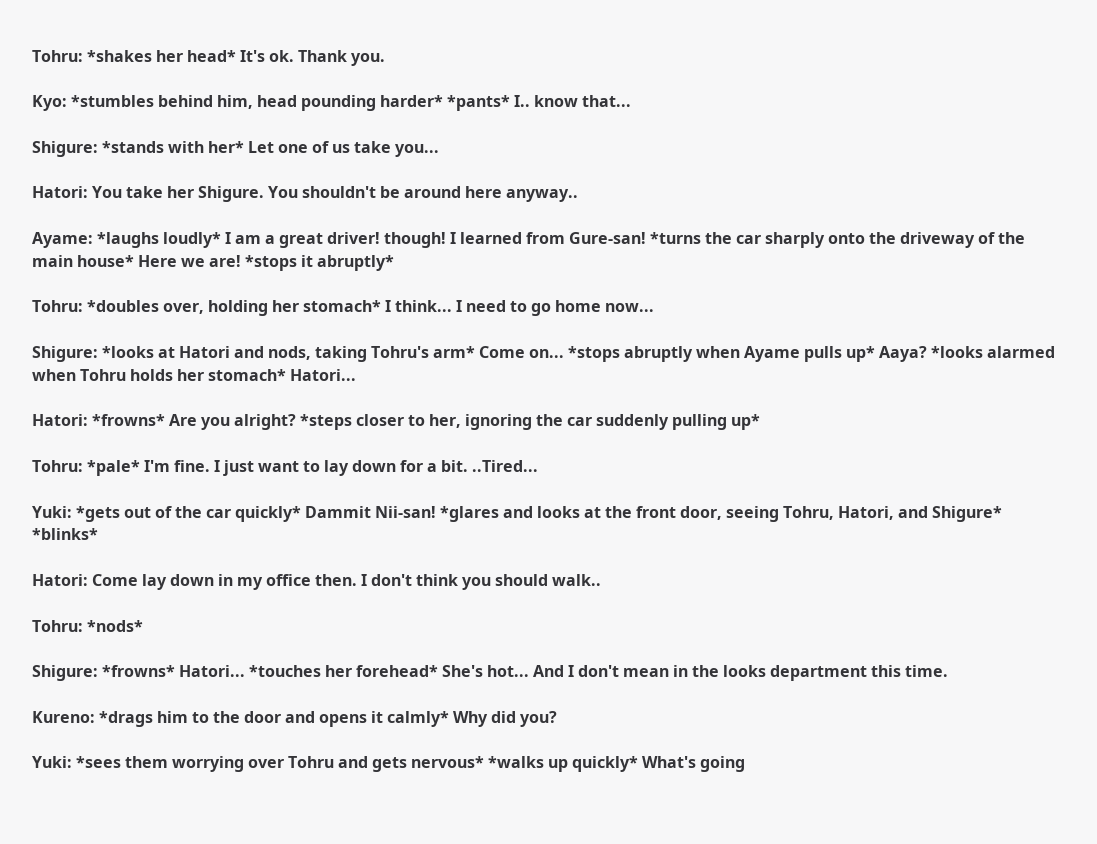Tohru: *shakes her head* It's ok. Thank you.

Kyo: *stumbles behind him, head pounding harder* *pants* I.. know that...

Shigure: *stands with her* Let one of us take you...

Hatori: You take her Shigure. You shouldn't be around here anyway..

Ayame: *laughs loudly* I am a great driver! though! I learned from Gure-san! *turns the car sharply onto the driveway of the main house* Here we are! *stops it abruptly*

Tohru: *doubles over, holding her stomach* I think... I need to go home now...

Shigure: *looks at Hatori and nods, taking Tohru's arm* Come on... *stops abruptly when Ayame pulls up* Aaya? *looks alarmed when Tohru holds her stomach* Hatori...

Hatori: *frowns* Are you alright? *steps closer to her, ignoring the car suddenly pulling up*

Tohru: *pale* I'm fine. I just want to lay down for a bit. ..Tired...

Yuki: *gets out of the car quickly* Dammit Nii-san! *glares and looks at the front door, seeing Tohru, Hatori, and Shigure* *blinks*

Hatori: Come lay down in my office then. I don't think you should walk..

Tohru: *nods*

Shigure: *frowns* Hatori... *touches her forehead* She's hot... And I don't mean in the looks department this time.

Kureno: *drags him to the door and opens it calmly* Why did you?

Yuki: *sees them worrying over Tohru and gets nervous* *walks up quickly* What's going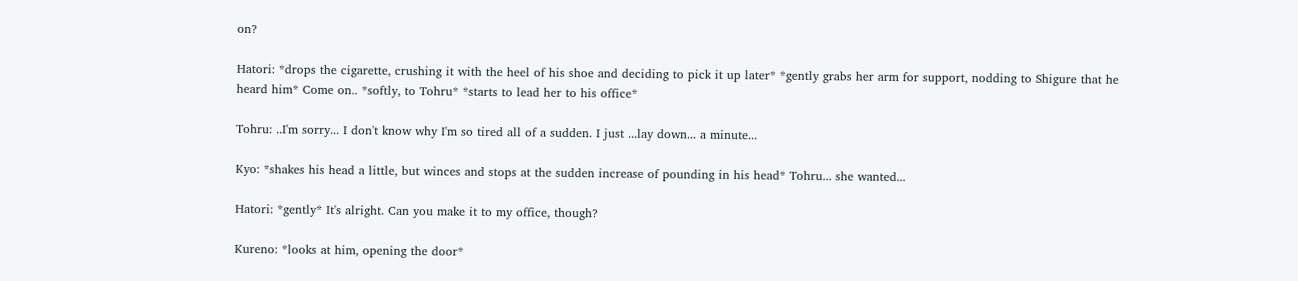on?

Hatori: *drops the cigarette, crushing it with the heel of his shoe and deciding to pick it up later* *gently grabs her arm for support, nodding to Shigure that he heard him* Come on.. *softly, to Tohru* *starts to lead her to his office*

Tohru: ..I'm sorry... I don't know why I'm so tired all of a sudden. I just ...lay down... a minute...

Kyo: *shakes his head a little, but winces and stops at the sudden increase of pounding in his head* Tohru... she wanted...

Hatori: *gently* It's alright. Can you make it to my office, though?

Kureno: *looks at him, opening the door*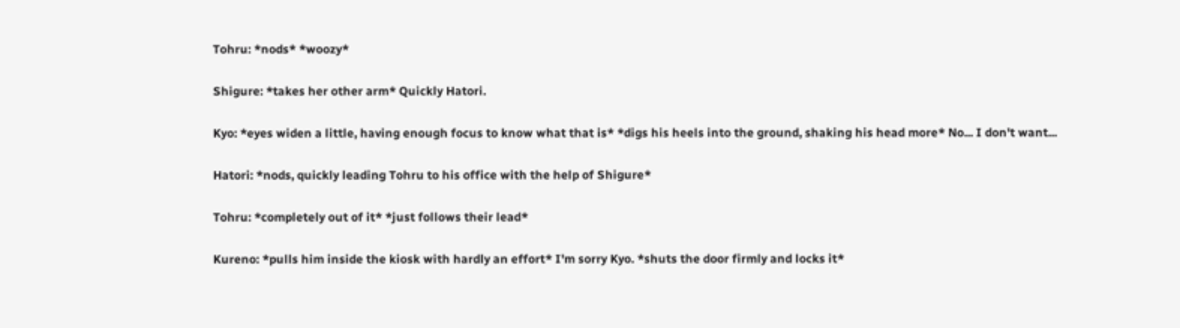Tohru: *nods* *woozy*

Shigure: *takes her other arm* Quickly Hatori.

Kyo: *eyes widen a little, having enough focus to know what that is* *digs his heels into the ground, shaking his head more* No... I don't want...

Hatori: *nods, quickly leading Tohru to his office with the help of Shigure*

Tohru: *completely out of it* *just follows their lead*

Kureno: *pulls him inside the kiosk with hardly an effort* I'm sorry Kyo. *shuts the door firmly and locks it*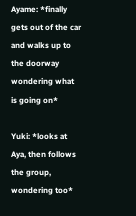Ayame: *finally gets out of the car and walks up to the doorway wondering what is going on*

Yuki: *looks at Aya, then follows the group, wondering too*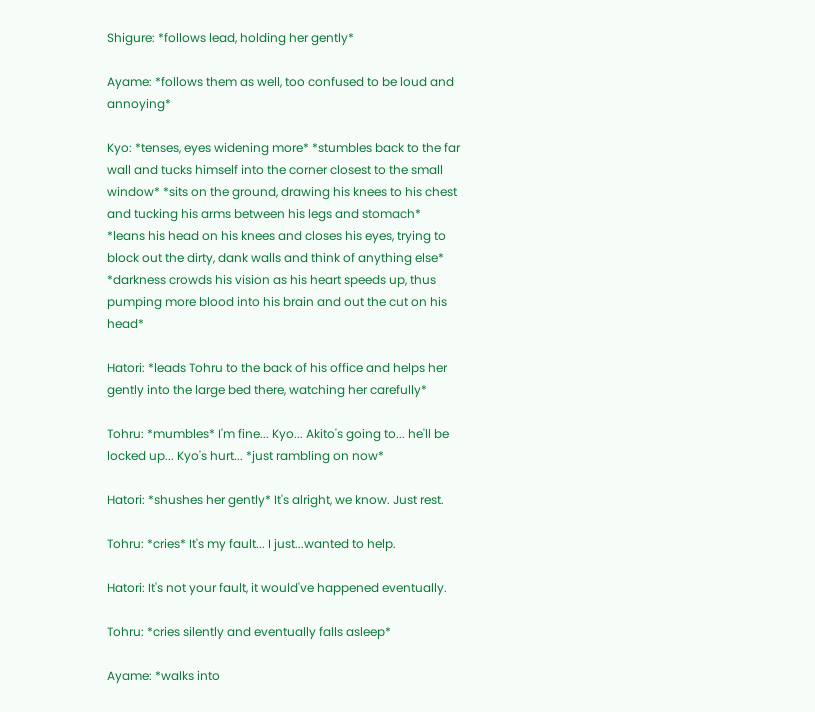Shigure: *follows lead, holding her gently*

Ayame: *follows them as well, too confused to be loud and annoying*

Kyo: *tenses, eyes widening more* *stumbles back to the far wall and tucks himself into the corner closest to the small window* *sits on the ground, drawing his knees to his chest and tucking his arms between his legs and stomach* *leans his head on his knees and closes his eyes, trying to block out the dirty, dank walls and think of anything else* *darkness crowds his vision as his heart speeds up, thus pumping more blood into his brain and out the cut on his head*

Hatori: *leads Tohru to the back of his office and helps her gently into the large bed there, watching her carefully*

Tohru: *mumbles* I'm fine... Kyo... Akito's going to... he'll be locked up... Kyo's hurt... *just rambling on now*

Hatori: *shushes her gently* It's alright, we know. Just rest.

Tohru: *cries* It's my fault... I just...wanted to help.

Hatori: It's not your fault, it would've happened eventually.

Tohru: *cries silently and eventually falls asleep*

Ayame: *walks into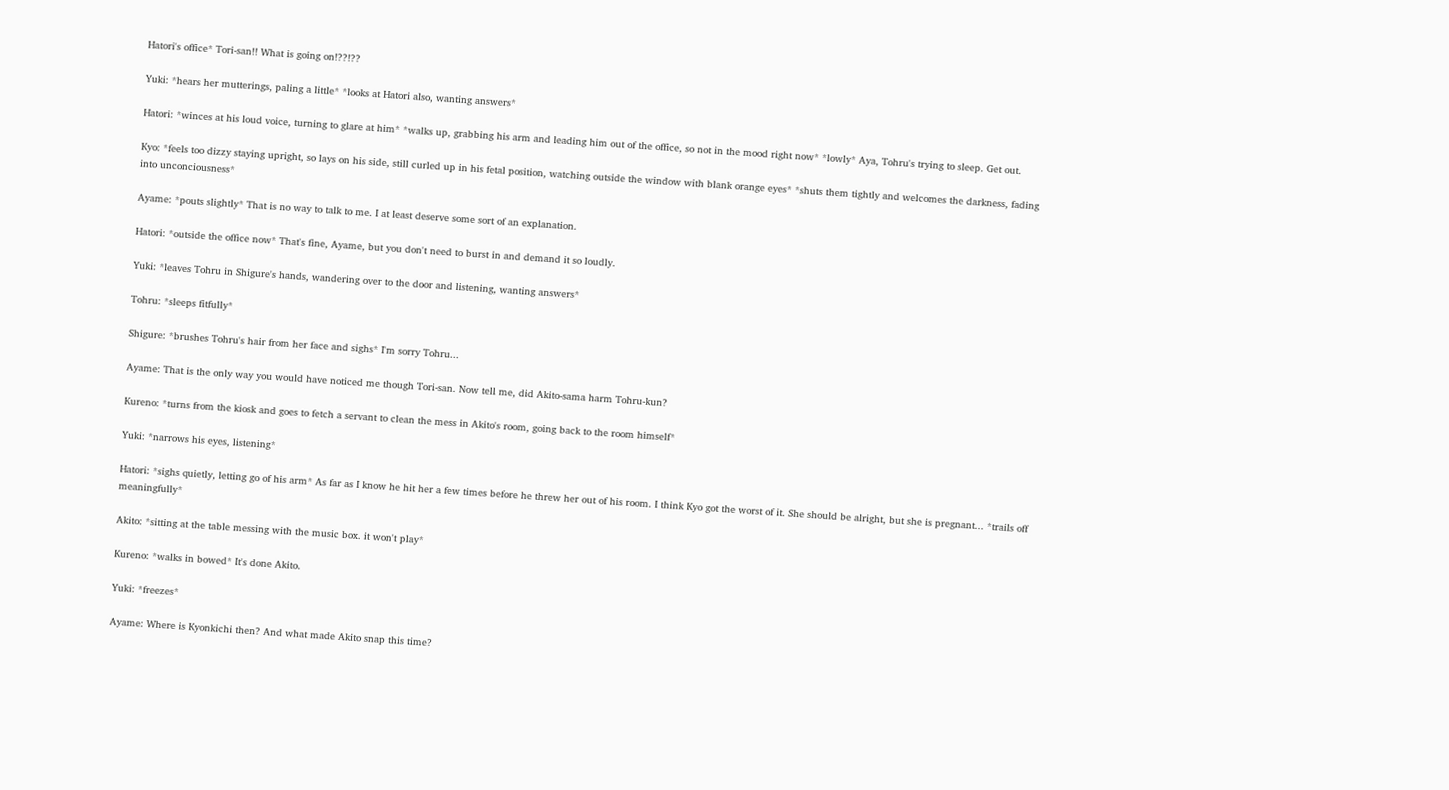Hatori's office* Tori-san!! What is going on!??!??

Yuki: *hears her mutterings, paling a little* *looks at Hatori also, wanting answers*

Hatori: *winces at his loud voice, turning to glare at him* *walks up, grabbing his arm and leading him out of the office, so not in the mood right now* *lowly* Aya, Tohru's trying to sleep. Get out.

Kyo: *feels too dizzy staying upright, so lays on his side, still curled up in his fetal position, watching outside the window with blank orange eyes* *shuts them tightly and welcomes the darkness, fading into unconciousness*

Ayame: *pouts slightly* That is no way to talk to me. I at least deserve some sort of an explanation.

Hatori: *outside the office now* That's fine, Ayame, but you don't need to burst in and demand it so loudly.

Yuki: *leaves Tohru in Shigure's hands, wandering over to the door and listening, wanting answers*

Tohru: *sleeps fitfully*

Shigure: *brushes Tohru's hair from her face and sighs* I'm sorry Tohru...

Ayame: That is the only way you would have noticed me though Tori-san. Now tell me, did Akito-sama harm Tohru-kun?

Kureno: *turns from the kiosk and goes to fetch a servant to clean the mess in Akito's room, going back to the room himself*

Yuki: *narrows his eyes, listening*

Hatori: *sighs quietly, letting go of his arm* As far as I know he hit her a few times before he threw her out of his room. I think Kyo got the worst of it. She should be alright, but she is pregnant... *trails off meaningfully*

Akito: *sitting at the table messing with the music box. it won't play*

Kureno: *walks in bowed* It's done Akito.

Yuki: *freezes*

Ayame: Where is Kyonkichi then? And what made Akito snap this time?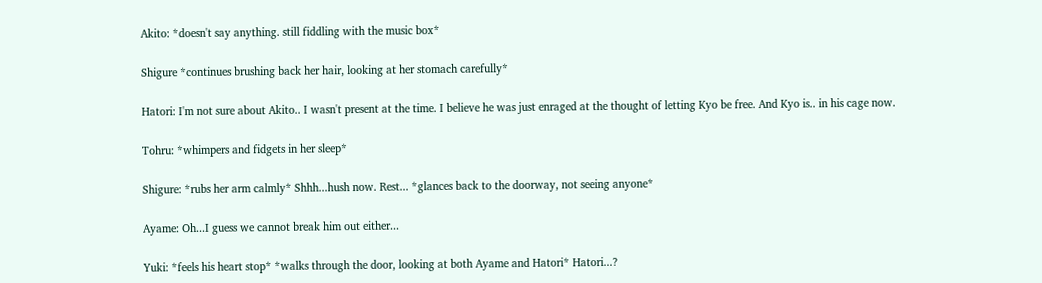Akito: *doesn't say anything. still fiddling with the music box*

Shigure *continues brushing back her hair, looking at her stomach carefully*

Hatori: I'm not sure about Akito.. I wasn't present at the time. I believe he was just enraged at the thought of letting Kyo be free. And Kyo is.. in his cage now.

Tohru: *whimpers and fidgets in her sleep*

Shigure: *rubs her arm calmly* Shhh...hush now. Rest... *glances back to the doorway, not seeing anyone*

Ayame: Oh...I guess we cannot break him out either...

Yuki: *feels his heart stop* *walks through the door, looking at both Ayame and Hatori* Hatori...?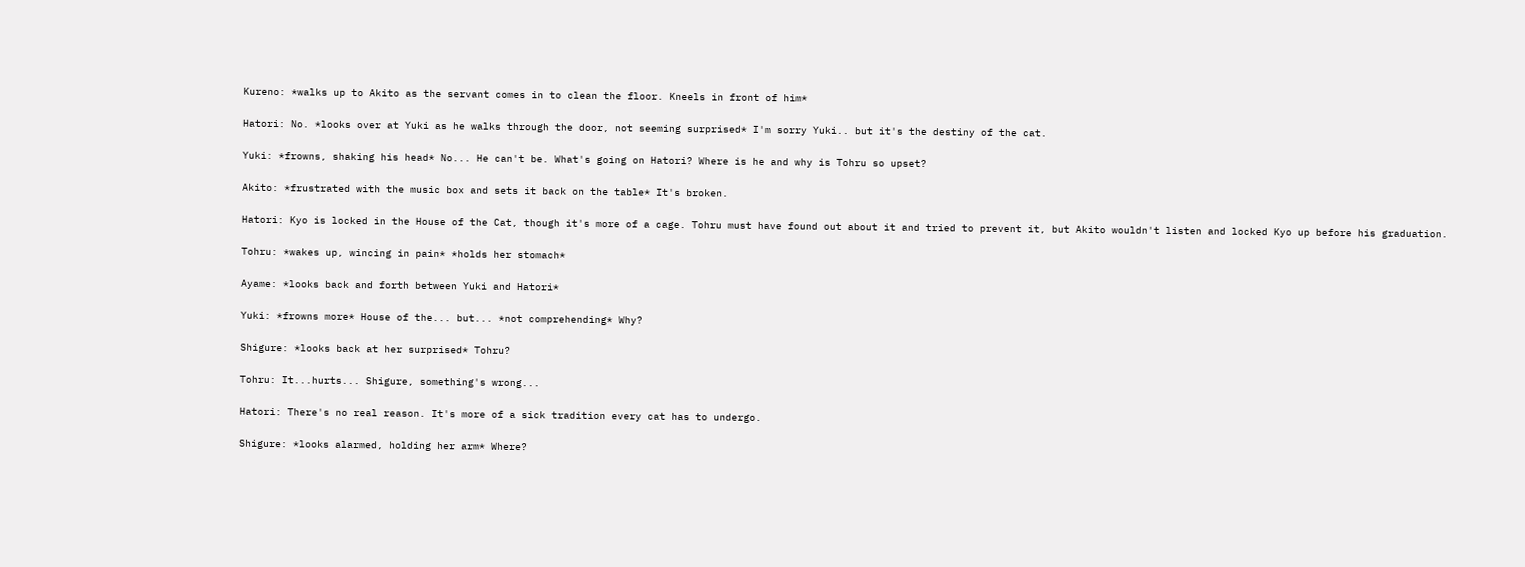Kureno: *walks up to Akito as the servant comes in to clean the floor. Kneels in front of him*

Hatori: No. *looks over at Yuki as he walks through the door, not seeming surprised* I'm sorry Yuki.. but it's the destiny of the cat.

Yuki: *frowns, shaking his head* No... He can't be. What's going on Hatori? Where is he and why is Tohru so upset?

Akito: *frustrated with the music box and sets it back on the table* It's broken.

Hatori: Kyo is locked in the House of the Cat, though it's more of a cage. Tohru must have found out about it and tried to prevent it, but Akito wouldn't listen and locked Kyo up before his graduation.

Tohru: *wakes up, wincing in pain* *holds her stomach*

Ayame: *looks back and forth between Yuki and Hatori*

Yuki: *frowns more* House of the... but... *not comprehending* Why?

Shigure: *looks back at her surprised* Tohru?

Tohru: It...hurts... Shigure, something's wrong...

Hatori: There's no real reason. It's more of a sick tradition every cat has to undergo.

Shigure: *looks alarmed, holding her arm* Where?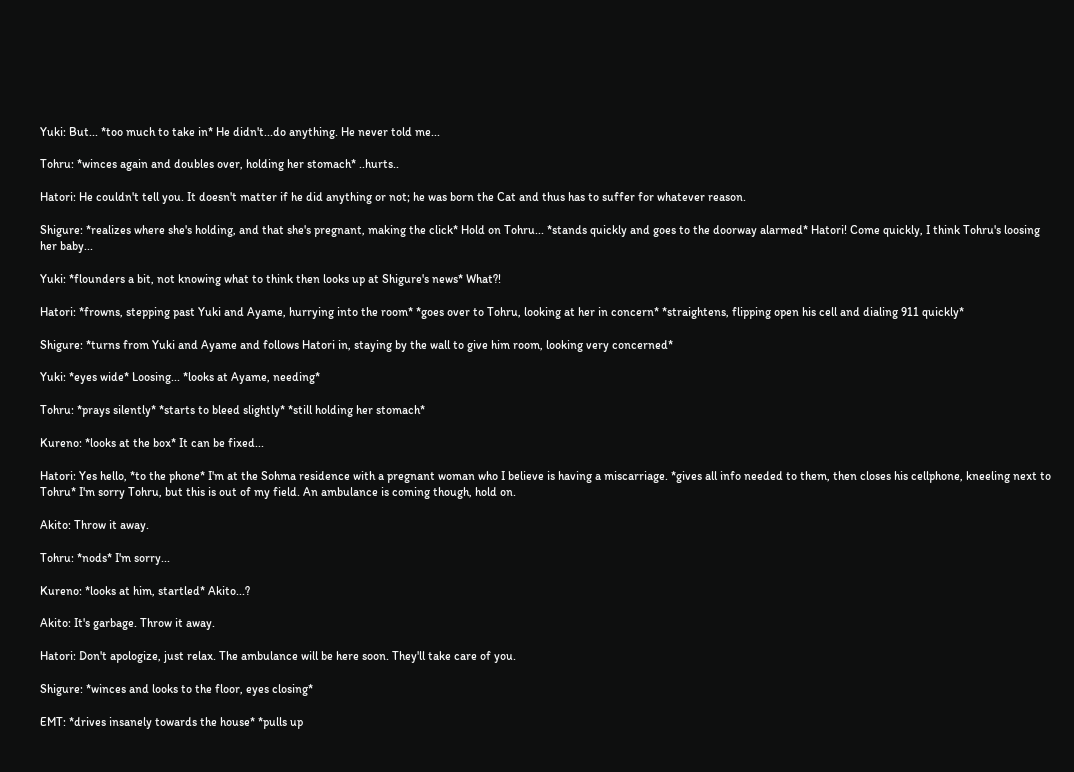Yuki: But... *too much to take in* He didn't...do anything. He never told me...

Tohru: *winces again and doubles over, holding her stomach* ..hurts..

Hatori: He couldn't tell you. It doesn't matter if he did anything or not; he was born the Cat and thus has to suffer for whatever reason.

Shigure: *realizes where she's holding, and that she's pregnant, making the click* Hold on Tohru... *stands quickly and goes to the doorway alarmed* Hatori! Come quickly, I think Tohru's loosing her baby...

Yuki: *flounders a bit, not knowing what to think then looks up at Shigure's news* What?!

Hatori: *frowns, stepping past Yuki and Ayame, hurrying into the room* *goes over to Tohru, looking at her in concern* *straightens, flipping open his cell and dialing 911 quickly*

Shigure: *turns from Yuki and Ayame and follows Hatori in, staying by the wall to give him room, looking very concerned*

Yuki: *eyes wide* Loosing... *looks at Ayame, needing*

Tohru: *prays silently* *starts to bleed slightly* *still holding her stomach*

Kureno: *looks at the box* It can be fixed...

Hatori: Yes hello, *to the phone* I'm at the Sohma residence with a pregnant woman who I believe is having a miscarriage. *gives all info needed to them, then closes his cellphone, kneeling next to Tohru* I'm sorry Tohru, but this is out of my field. An ambulance is coming though, hold on.

Akito: Throw it away.

Tohru: *nods* I'm sorry...

Kureno: *looks at him, startled* Akito...?

Akito: It's garbage. Throw it away.

Hatori: Don't apologize, just relax. The ambulance will be here soon. They'll take care of you.

Shigure: *winces and looks to the floor, eyes closing*

EMT: *drives insanely towards the house* *pulls up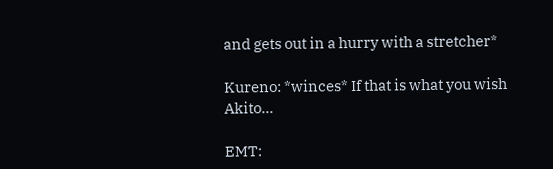and gets out in a hurry with a stretcher*

Kureno: *winces* If that is what you wish Akito...

EMT: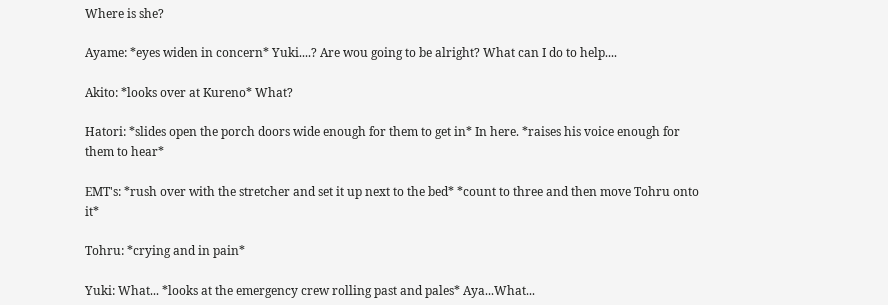Where is she?

Ayame: *eyes widen in concern* Yuki....? Are wou going to be alright? What can I do to help....

Akito: *looks over at Kureno* What?

Hatori: *slides open the porch doors wide enough for them to get in* In here. *raises his voice enough for them to hear*

EMT's: *rush over with the stretcher and set it up next to the bed* *count to three and then move Tohru onto it*

Tohru: *crying and in pain*

Yuki: What... *looks at the emergency crew rolling past and pales* Aya...What...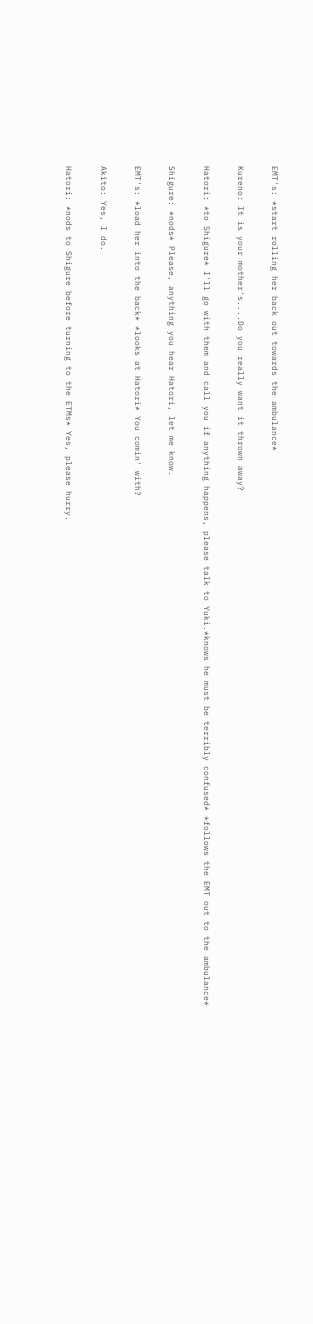EMT's: *start rolling her back out towards the ambulance*

Kureno: It is your mother's....Do you really want it thrown away?

Hatori: *to Shigure* I'll go with them and call you if anything happens, please talk to Yuki.*knows he must be terribly confused* *follows the EMT out to the ambulance*

Shigure: *nods* Please, anything you hear Hatori, let me know.

EMT's: *load her into the back* *looks at Hatori* You comin' with?

Akito: Yes, I do.

Hatori: *nods to Shigure before turning to the ETMs* Yes, please hurry.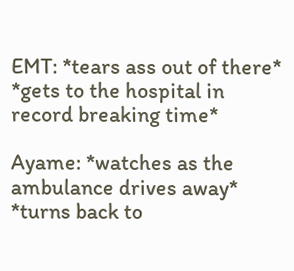EMT: *tears ass out of there* *gets to the hospital in record breaking time*

Ayame: *watches as the ambulance drives away* *turns back to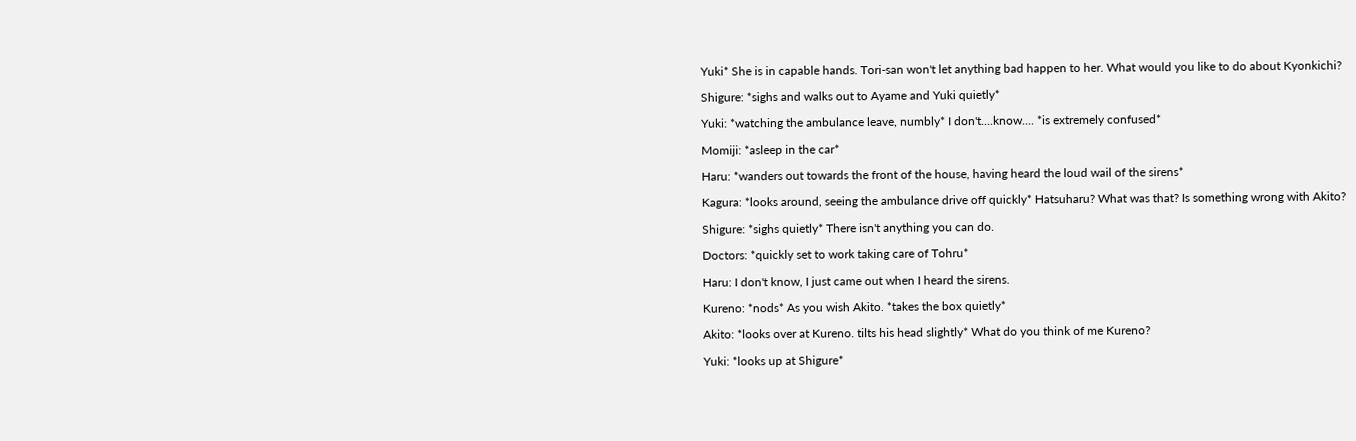Yuki* She is in capable hands. Tori-san won't let anything bad happen to her. What would you like to do about Kyonkichi?

Shigure: *sighs and walks out to Ayame and Yuki quietly*

Yuki: *watching the ambulance leave, numbly* I don't....know.... *is extremely confused*

Momiji: *asleep in the car*

Haru: *wanders out towards the front of the house, having heard the loud wail of the sirens*

Kagura: *looks around, seeing the ambulance drive off quickly* Hatsuharu? What was that? Is something wrong with Akito?

Shigure: *sighs quietly* There isn't anything you can do.

Doctors: *quickly set to work taking care of Tohru*

Haru: I don't know, I just came out when I heard the sirens.

Kureno: *nods* As you wish Akito. *takes the box quietly*

Akito: *looks over at Kureno. tilts his head slightly* What do you think of me Kureno?

Yuki: *looks up at Shigure*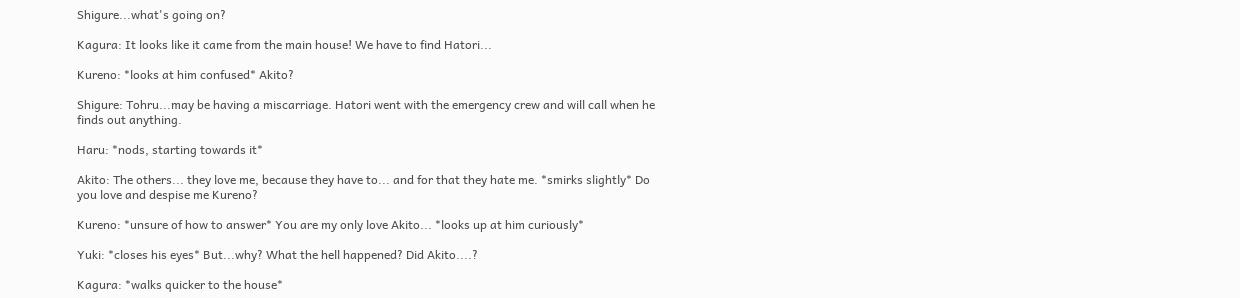Shigure...what's going on?

Kagura: It looks like it came from the main house! We have to find Hatori...

Kureno: *looks at him confused* Akito?

Shigure: Tohru...may be having a miscarriage. Hatori went with the emergency crew and will call when he finds out anything.

Haru: *nods, starting towards it*

Akito: The others... they love me, because they have to... and for that they hate me. *smirks slightly* Do you love and despise me Kureno?

Kureno: *unsure of how to answer* You are my only love Akito... *looks up at him curiously*

Yuki: *closes his eyes* But...why? What the hell happened? Did Akito....?

Kagura: *walks quicker to the house*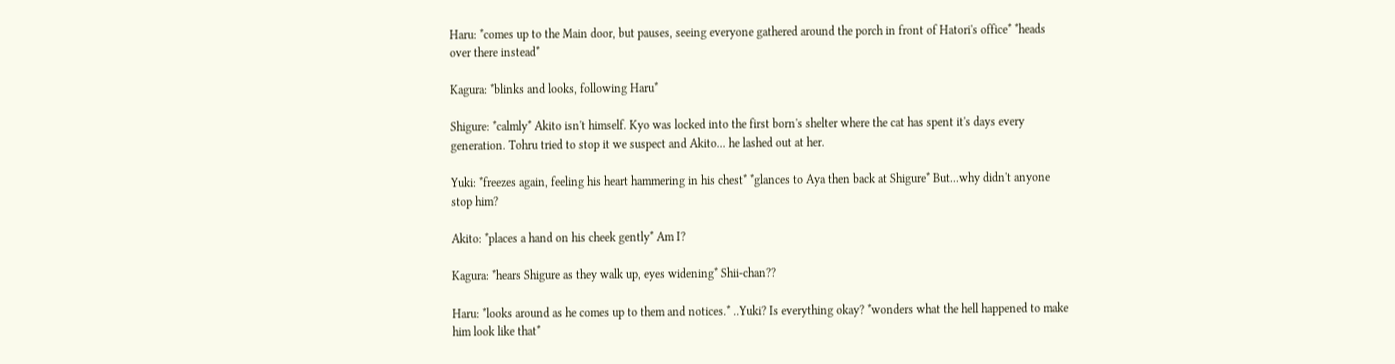Haru: *comes up to the Main door, but pauses, seeing everyone gathered around the porch in front of Hatori's office* *heads over there instead*

Kagura: *blinks and looks, following Haru*

Shigure: *calmly* Akito isn't himself. Kyo was locked into the first born's shelter where the cat has spent it's days every generation. Tohru tried to stop it we suspect and Akito... he lashed out at her.

Yuki: *freezes again, feeling his heart hammering in his chest* *glances to Aya then back at Shigure* But...why didn't anyone stop him?

Akito: *places a hand on his cheek gently* Am I?

Kagura: *hears Shigure as they walk up, eyes widening* Shii-chan??

Haru: *looks around as he comes up to them and notices.* ..Yuki? Is everything okay? *wonders what the hell happened to make him look like that*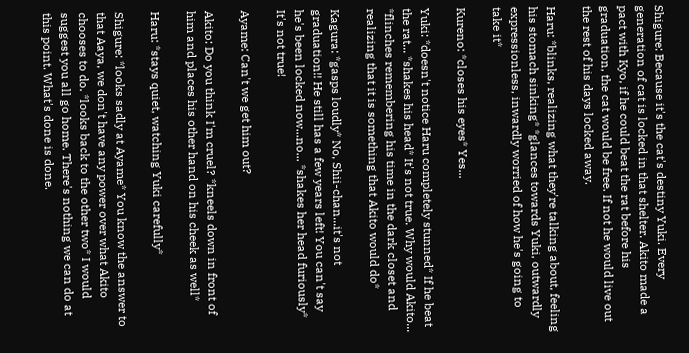Shigure: Because it's the cat's destiny Yuki. Every generation of cat is locked in that shelter. Akito made a pact with Kyo, if he could beat the rat before his graduation, the cat would be free. If not he would live out the rest of his days locked away.

Haru: *blinks, realizing what they're talking about, feeling his stomach sinking* *glances towards Yuki, outwardly expressionless, inwardly worried of how he's going to take it*

Kureno: *closes his eyes* Yes...

Yuki: *doesn't notice Haru completely stunned* If he beat the rat... *shakes his head* It's not true. Why would Akito... *flinches remembering his time in the dark closet and realizing that it is something that Akito would do*

Kagura: *gasps loudly* No, Shii-chan...it's not graduation!! He still has a few years left! You can't say he's been locked now...no... *shakes her head furiously* It's not true!

Ayame: Can't we get him out?

Akito: Do you think I'm cruel? *kneels down in front of him and places his other hand on his cheek as well*

Haru: *stays quiet, watching Yuki carefully*

Shigure: *looks sadly at Ayame* You know the answer to that Aaya, we don't have any power over what Akito chooses to do. *looks back to the other two* I would suggest you all go home. There's nothing we can do at this point. What's done is done.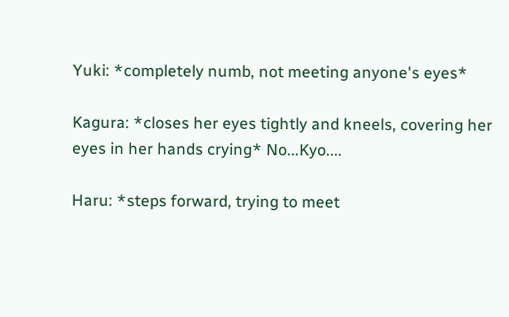Yuki: *completely numb, not meeting anyone's eyes*

Kagura: *closes her eyes tightly and kneels, covering her eyes in her hands crying* No...Kyo....

Haru: *steps forward, trying to meet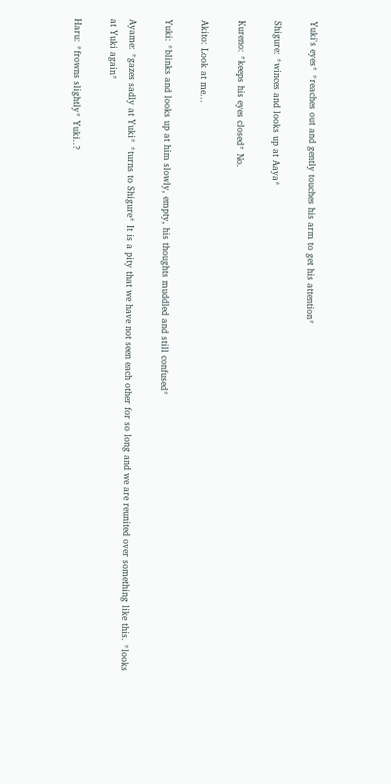Yuki's eyes* *reaches out and gently touches his arm to get his attention*

Shigure: *winces and looks up at Aaya*

Kureno: *keeps his eyes closed* No.

Akito: Look at me...

Yuki: *blinks and looks up at him slowly, empty, his thoughts muddled and still confused*

Ayame: *gazes sadly at Yuki* *turns to Shigure* It is a pity that we have not seen each other for so long and we are reunited over something like this. *looks at Yuki again*

Haru: *frowns slightly* Yuki..?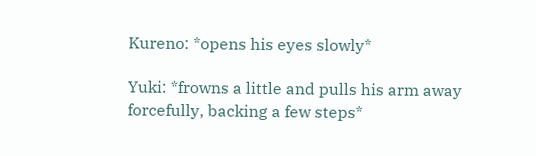Kureno: *opens his eyes slowly*

Yuki: *frowns a little and pulls his arm away forcefully, backing a few steps*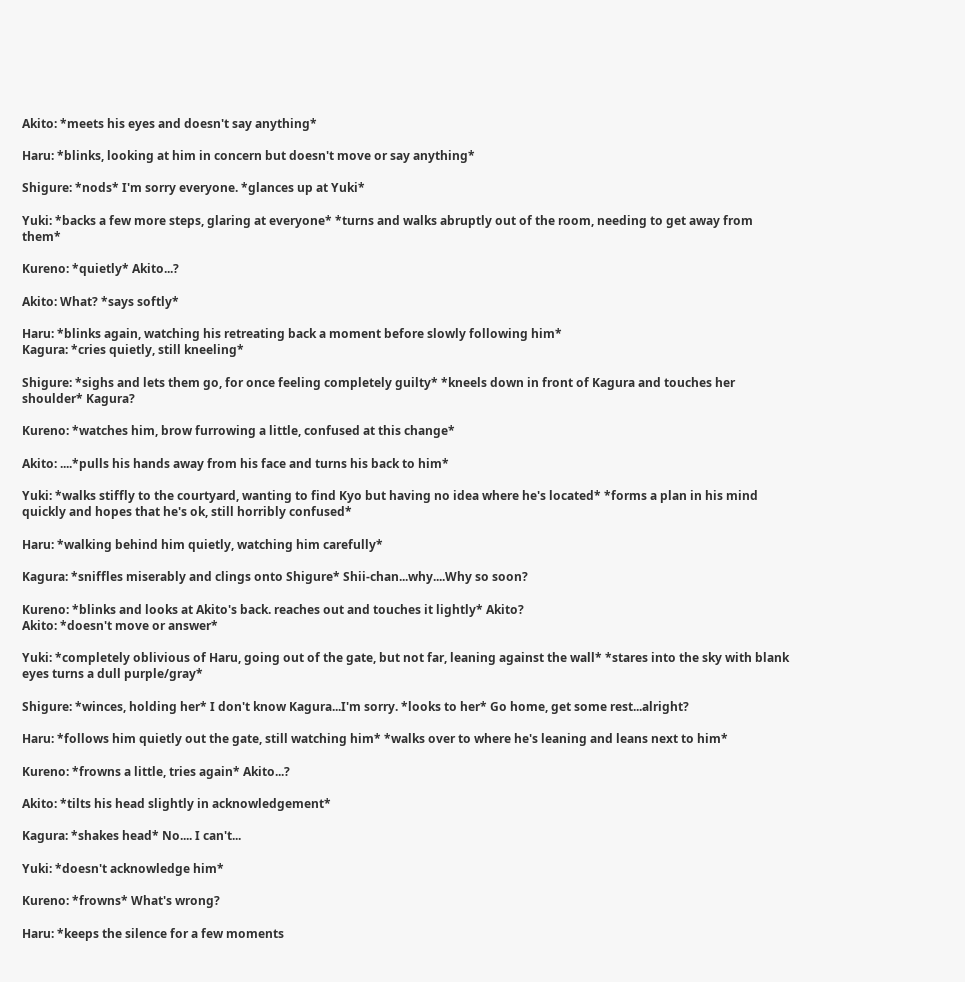Akito: *meets his eyes and doesn't say anything*

Haru: *blinks, looking at him in concern but doesn't move or say anything*

Shigure: *nods* I'm sorry everyone. *glances up at Yuki*

Yuki: *backs a few more steps, glaring at everyone* *turns and walks abruptly out of the room, needing to get away from them*

Kureno: *quietly* Akito...?

Akito: What? *says softly*

Haru: *blinks again, watching his retreating back a moment before slowly following him*
Kagura: *cries quietly, still kneeling*

Shigure: *sighs and lets them go, for once feeling completely guilty* *kneels down in front of Kagura and touches her shoulder* Kagura?

Kureno: *watches him, brow furrowing a little, confused at this change*

Akito: ....*pulls his hands away from his face and turns his back to him*

Yuki: *walks stiffly to the courtyard, wanting to find Kyo but having no idea where he's located* *forms a plan in his mind quickly and hopes that he's ok, still horribly confused*

Haru: *walking behind him quietly, watching him carefully*

Kagura: *sniffles miserably and clings onto Shigure* Shii-chan...why....Why so soon?

Kureno: *blinks and looks at Akito's back. reaches out and touches it lightly* Akito?
Akito: *doesn't move or answer*

Yuki: *completely oblivious of Haru, going out of the gate, but not far, leaning against the wall* *stares into the sky with blank eyes turns a dull purple/gray*

Shigure: *winces, holding her* I don't know Kagura...I'm sorry. *looks to her* Go home, get some rest...alright?

Haru: *follows him quietly out the gate, still watching him* *walks over to where he's leaning and leans next to him*

Kureno: *frowns a little, tries again* Akito...?

Akito: *tilts his head slightly in acknowledgement*

Kagura: *shakes head* No.... I can't...

Yuki: *doesn't acknowledge him*

Kureno: *frowns* What's wrong?

Haru: *keeps the silence for a few moments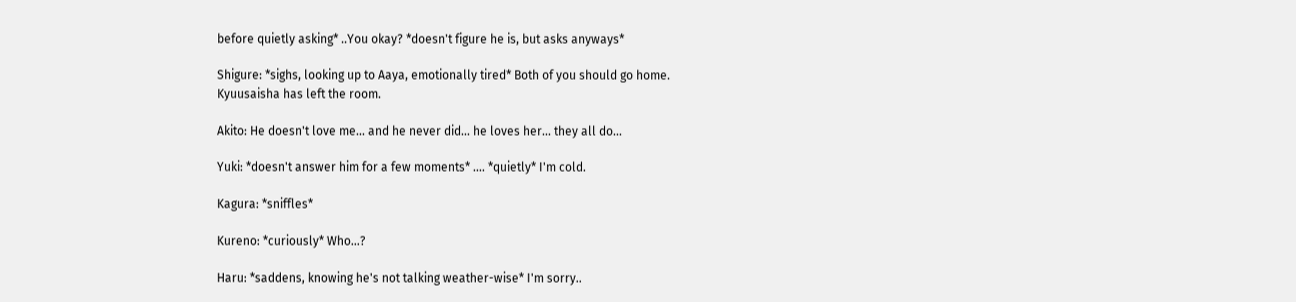before quietly asking* ..You okay? *doesn't figure he is, but asks anyways*

Shigure: *sighs, looking up to Aaya, emotionally tired* Both of you should go home.
Kyuusaisha has left the room.

Akito: He doesn't love me... and he never did... he loves her... they all do...

Yuki: *doesn't answer him for a few moments* .... *quietly* I'm cold.

Kagura: *sniffles*

Kureno: *curiously* Who...?

Haru: *saddens, knowing he's not talking weather-wise* I'm sorry..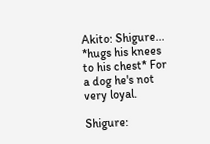Akito: Shigure... *hugs his knees to his chest* For a dog he's not very loyal.

Shigure: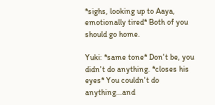*sighs, looking up to Aaya, emotionally tired* Both of you should go home.

Yuki: *same tone* Don't be, you didn't do anything. *closes his eyes* You couldn't do anything...and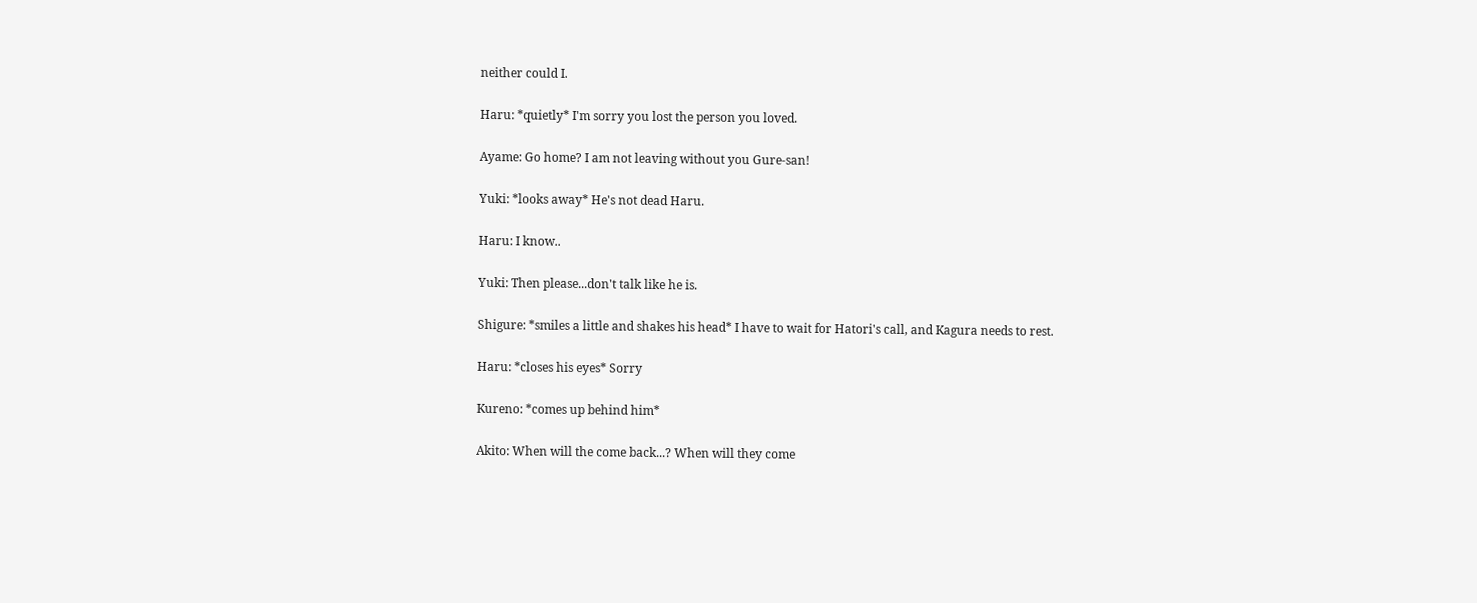neither could I.

Haru: *quietly* I'm sorry you lost the person you loved.

Ayame: Go home? I am not leaving without you Gure-san!

Yuki: *looks away* He's not dead Haru.

Haru: I know..

Yuki: Then please...don't talk like he is.

Shigure: *smiles a little and shakes his head* I have to wait for Hatori's call, and Kagura needs to rest.

Haru: *closes his eyes* Sorry

Kureno: *comes up behind him*

Akito: When will the come back...? When will they come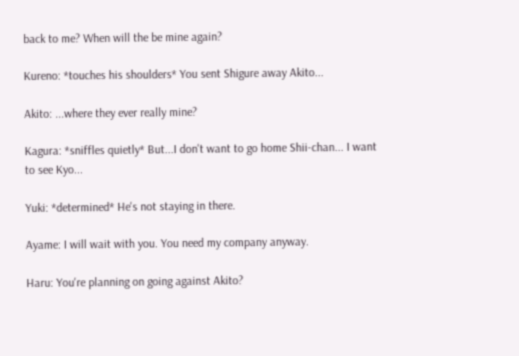back to me? When will the be mine again?

Kureno: *touches his shoulders* You sent Shigure away Akito...

Akito: ...where they ever really mine?

Kagura: *sniffles quietly* But...I don't want to go home Shii-chan... I want to see Kyo...

Yuki: *determined* He's not staying in there.

Ayame: I will wait with you. You need my company anyway.

Haru: You're planning on going against Akito?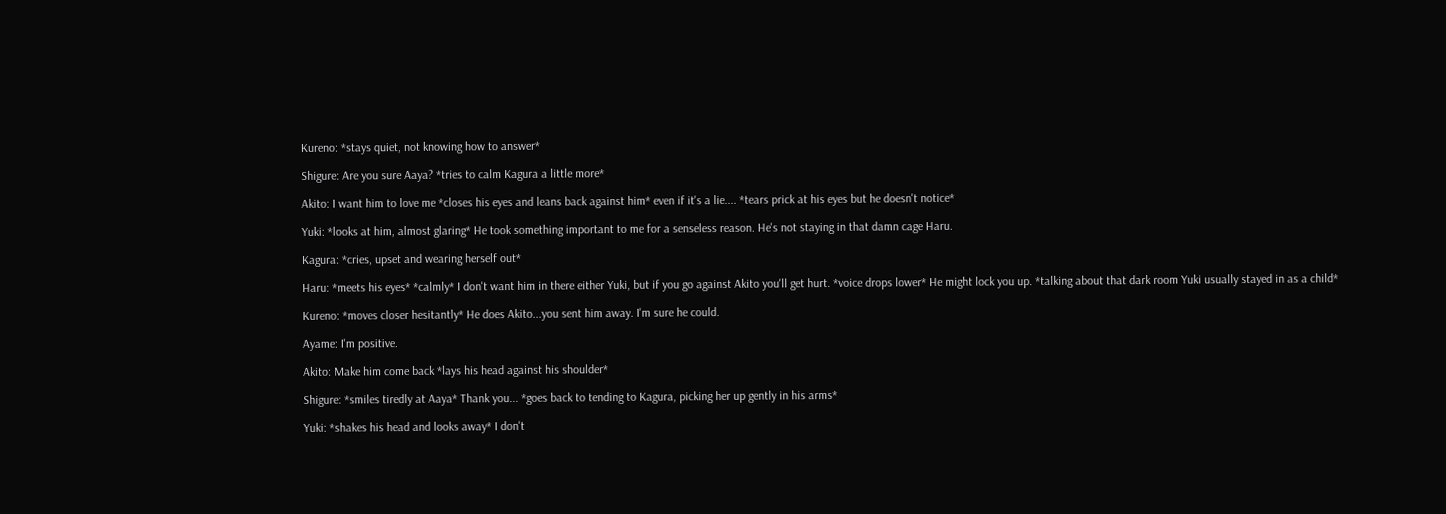Kureno: *stays quiet, not knowing how to answer*

Shigure: Are you sure Aaya? *tries to calm Kagura a little more*

Akito: I want him to love me *closes his eyes and leans back against him* even if it's a lie.... *tears prick at his eyes but he doesn't notice*

Yuki: *looks at him, almost glaring* He took something important to me for a senseless reason. He's not staying in that damn cage Haru.

Kagura: *cries, upset and wearing herself out*

Haru: *meets his eyes* *calmly* I don't want him in there either Yuki, but if you go against Akito you'll get hurt. *voice drops lower* He might lock you up. *talking about that dark room Yuki usually stayed in as a child*

Kureno: *moves closer hesitantly* He does Akito...you sent him away. I'm sure he could.

Ayame: I'm positive.

Akito: Make him come back *lays his head against his shoulder*

Shigure: *smiles tiredly at Aaya* Thank you... *goes back to tending to Kagura, picking her up gently in his arms*

Yuki: *shakes his head and looks away* I don't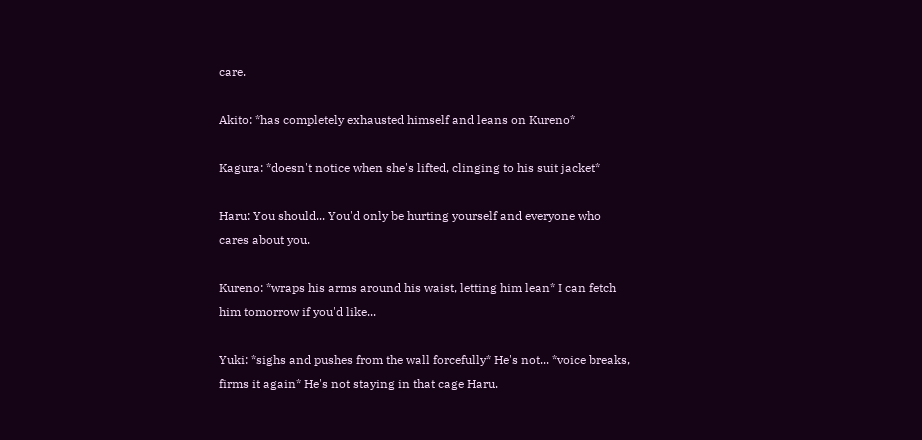care.

Akito: *has completely exhausted himself and leans on Kureno*

Kagura: *doesn't notice when she's lifted, clinging to his suit jacket*

Haru: You should... You'd only be hurting yourself and everyone who cares about you.

Kureno: *wraps his arms around his waist, letting him lean* I can fetch him tomorrow if you'd like...

Yuki: *sighs and pushes from the wall forcefully* He's not... *voice breaks, firms it again* He's not staying in that cage Haru.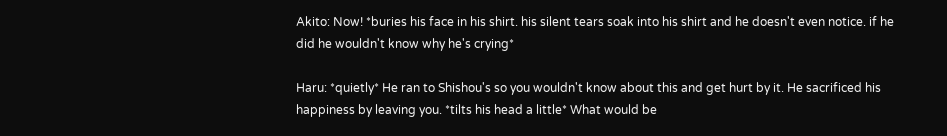Akito: Now! *buries his face in his shirt. his silent tears soak into his shirt and he doesn't even notice. if he did he wouldn't know why he's crying*

Haru: *quietly* He ran to Shishou's so you wouldn't know about this and get hurt by it. He sacrificed his happiness by leaving you. *tilts his head a little* What would be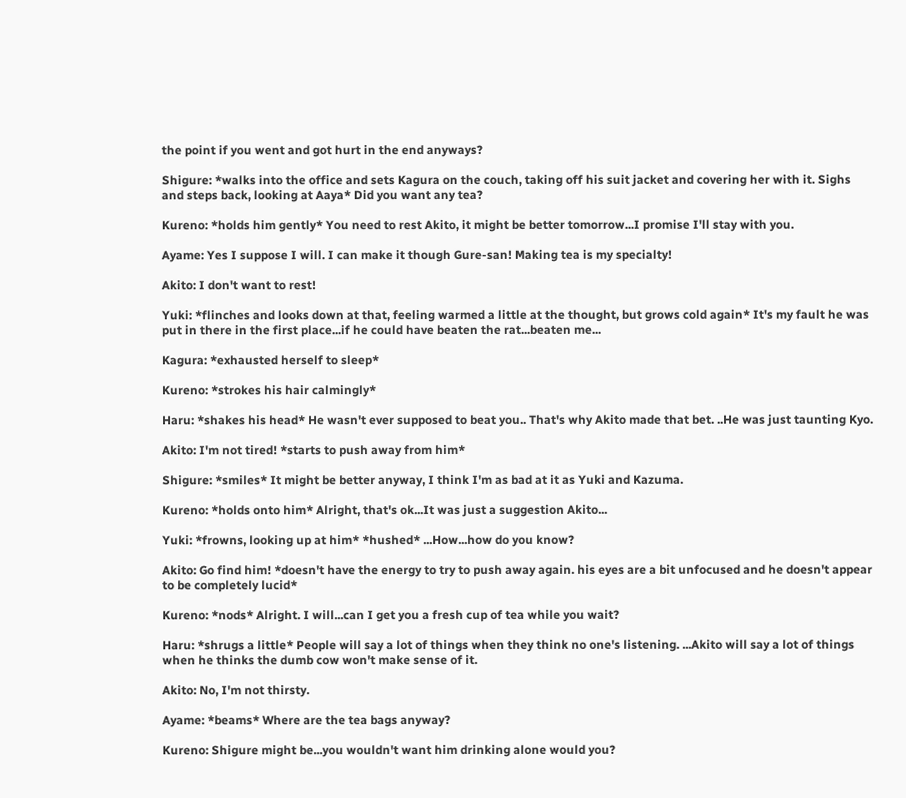the point if you went and got hurt in the end anyways?

Shigure: *walks into the office and sets Kagura on the couch, taking off his suit jacket and covering her with it. Sighs and steps back, looking at Aaya* Did you want any tea?

Kureno: *holds him gently* You need to rest Akito, it might be better tomorrow...I promise I'll stay with you.

Ayame: Yes I suppose I will. I can make it though Gure-san! Making tea is my specialty!

Akito: I don't want to rest!

Yuki: *flinches and looks down at that, feeling warmed a little at the thought, but grows cold again* It's my fault he was put in there in the first place...if he could have beaten the rat...beaten me...

Kagura: *exhausted herself to sleep*

Kureno: *strokes his hair calmingly*

Haru: *shakes his head* He wasn't ever supposed to beat you.. That's why Akito made that bet. ..He was just taunting Kyo.

Akito: I'm not tired! *starts to push away from him*

Shigure: *smiles* It might be better anyway, I think I'm as bad at it as Yuki and Kazuma.

Kureno: *holds onto him* Alright, that's ok...It was just a suggestion Akito...

Yuki: *frowns, looking up at him* *hushed* ...How...how do you know?

Akito: Go find him! *doesn't have the energy to try to push away again. his eyes are a bit unfocused and he doesn't appear to be completely lucid*

Kureno: *nods* Alright. I will...can I get you a fresh cup of tea while you wait?

Haru: *shrugs a little* People will say a lot of things when they think no one's listening. ...Akito will say a lot of things when he thinks the dumb cow won't make sense of it.

Akito: No, I'm not thirsty.

Ayame: *beams* Where are the tea bags anyway?

Kureno: Shigure might be...you wouldn't want him drinking alone would you?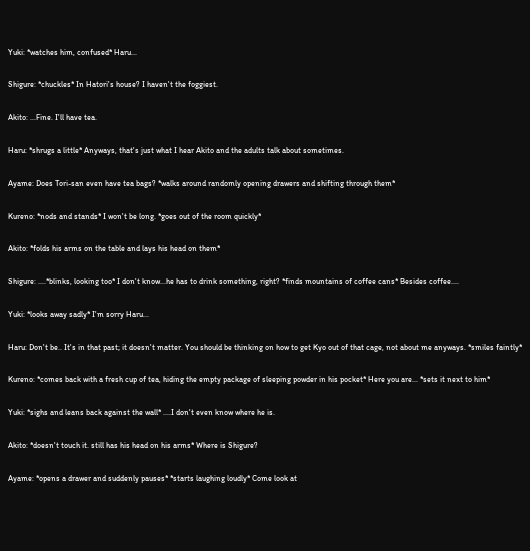Yuki: *watches him, confused* Haru...

Shigure: *chuckles* In Hatori's house? I haven't the foggiest.

Akito: ...Fine. I'll have tea.

Haru: *shrugs a little* Anyways, that's just what I hear Akito and the adults talk about sometimes.

Ayame: Does Tori-san even have tea bags? *walks around randomly opening drawers and shifting through them*

Kureno: *nods and stands* I won't be long. *goes out of the room quickly*

Akito: *folds his arms on the table and lays his head on them*

Shigure: ....*blinks, looking too* I don't know...he has to drink something, right? *finds mountains of coffee cans* Besides coffee....

Yuki: *looks away sadly* I'm sorry Haru...

Haru: Don't be.. It's in that past; it doesn't matter. You should be thinking on how to get Kyo out of that cage, not about me anyways. *smiles faintly*

Kureno: *comes back with a fresh cup of tea, hiding the empty package of sleeping powder in his pocket* Here you are... *sets it next to him*

Yuki: *sighs and leans back against the wall* ....I don't even know where he is.

Akito: *doesn't touch it. still has his head on his arms* Where is Shigure?

Ayame: *opens a drawer and suddenly pauses* *starts laughing loudly* Come look at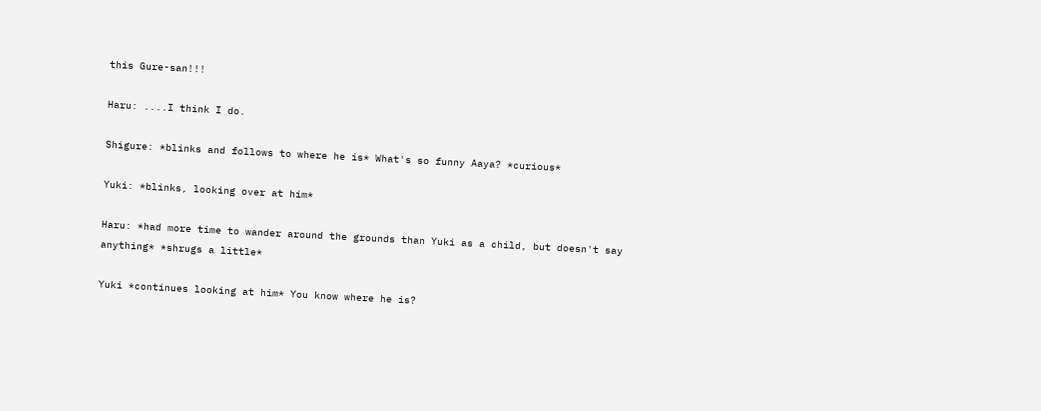this Gure-san!!!

Haru: ....I think I do.

Shigure: *blinks and follows to where he is* What's so funny Aaya? *curious*

Yuki: *blinks, looking over at him*

Haru: *had more time to wander around the grounds than Yuki as a child, but doesn't say anything* *shrugs a little*

Yuki *continues looking at him* You know where he is?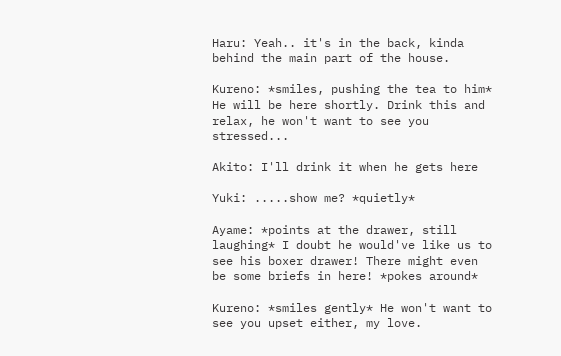Haru: Yeah.. it's in the back, kinda behind the main part of the house.

Kureno: *smiles, pushing the tea to him* He will be here shortly. Drink this and relax, he won't want to see you stressed...

Akito: I'll drink it when he gets here

Yuki: .....show me? *quietly*

Ayame: *points at the drawer, still laughing* I doubt he would've like us to see his boxer drawer! There might even be some briefs in here! *pokes around*

Kureno: *smiles gently* He won't want to see you upset either, my love.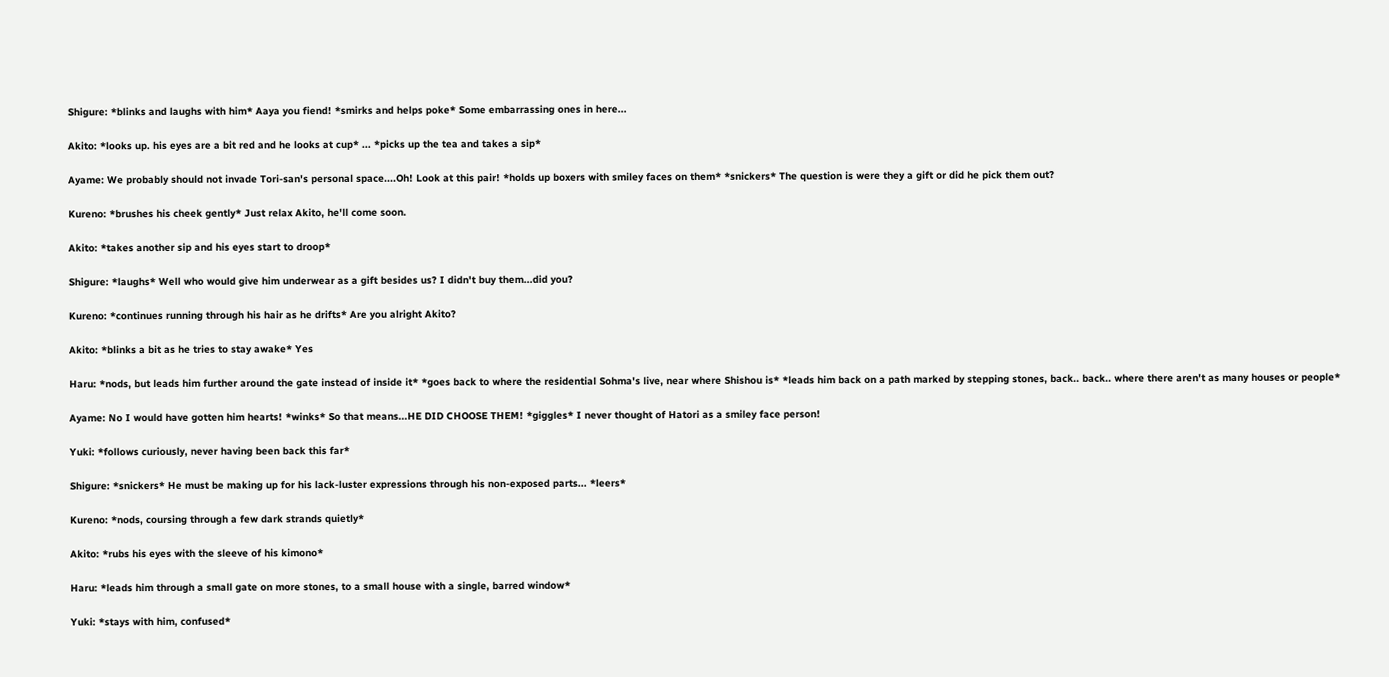Shigure: *blinks and laughs with him* Aaya you fiend! *smirks and helps poke* Some embarrassing ones in here...

Akito: *looks up. his eyes are a bit red and he looks at cup* ... *picks up the tea and takes a sip*

Ayame: We probably should not invade Tori-san's personal space....Oh! Look at this pair! *holds up boxers with smiley faces on them* *snickers* The question is were they a gift or did he pick them out?

Kureno: *brushes his cheek gently* Just relax Akito, he'll come soon.

Akito: *takes another sip and his eyes start to droop*

Shigure: *laughs* Well who would give him underwear as a gift besides us? I didn't buy them...did you?

Kureno: *continues running through his hair as he drifts* Are you alright Akito?

Akito: *blinks a bit as he tries to stay awake* Yes

Haru: *nods, but leads him further around the gate instead of inside it* *goes back to where the residential Sohma's live, near where Shishou is* *leads him back on a path marked by stepping stones, back.. back.. where there aren't as many houses or people*

Ayame: No I would have gotten him hearts! *winks* So that means...HE DID CHOOSE THEM! *giggles* I never thought of Hatori as a smiley face person!

Yuki: *follows curiously, never having been back this far*

Shigure: *snickers* He must be making up for his lack-luster expressions through his non-exposed parts... *leers*

Kureno: *nods, coursing through a few dark strands quietly*

Akito: *rubs his eyes with the sleeve of his kimono*

Haru: *leads him through a small gate on more stones, to a small house with a single, barred window*

Yuki: *stays with him, confused*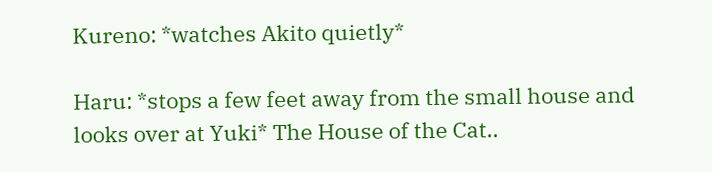Kureno: *watches Akito quietly*

Haru: *stops a few feet away from the small house and looks over at Yuki* The House of the Cat..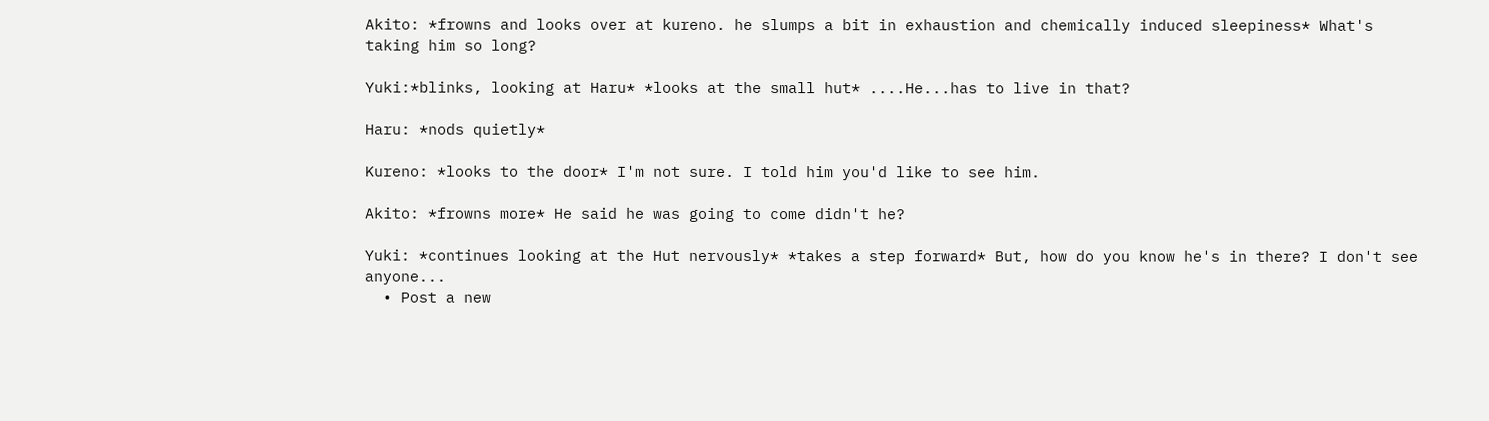Akito: *frowns and looks over at kureno. he slumps a bit in exhaustion and chemically induced sleepiness* What's taking him so long?

Yuki:*blinks, looking at Haru* *looks at the small hut* ....He...has to live in that?

Haru: *nods quietly*

Kureno: *looks to the door* I'm not sure. I told him you'd like to see him.

Akito: *frowns more* He said he was going to come didn't he?

Yuki: *continues looking at the Hut nervously* *takes a step forward* But, how do you know he's in there? I don't see anyone...
  • Post a new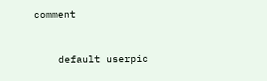comment


    default userpic